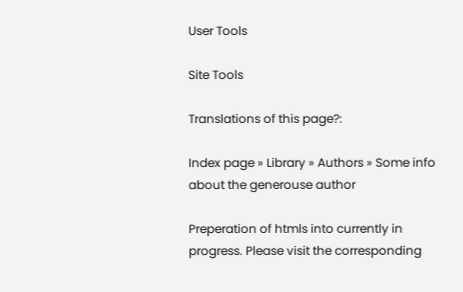User Tools

Site Tools

Translations of this page?:

Index page » Library » Authors » Some info about the generouse author

Preperation of htmls into currently in progress. Please visit the corresponding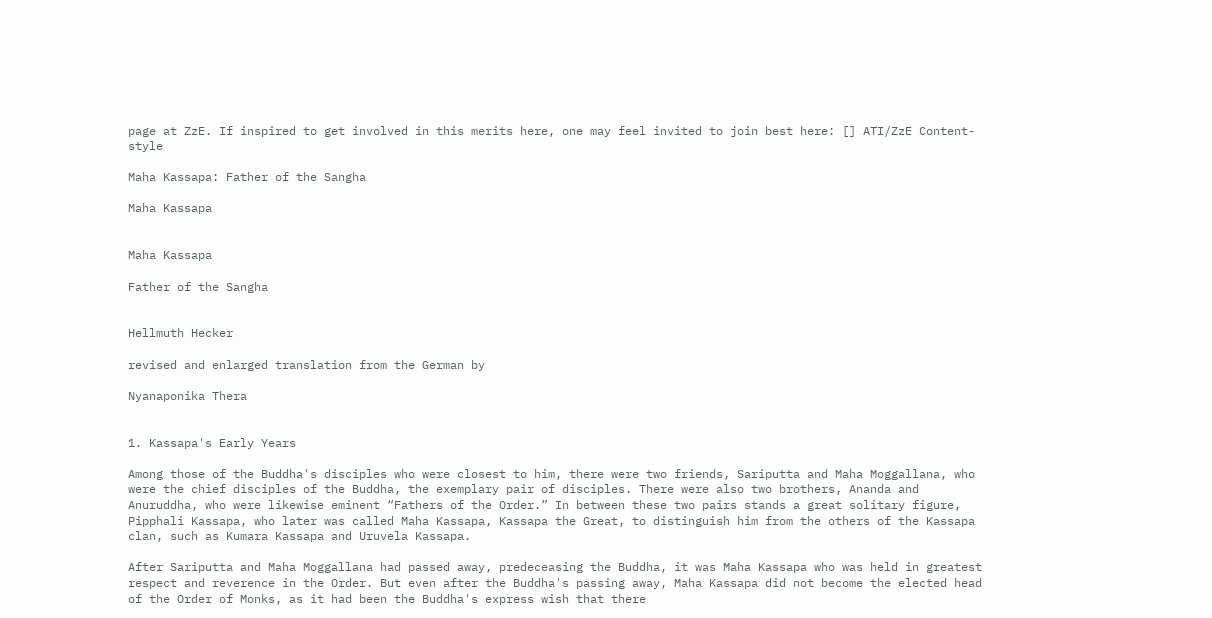page at ZzE. If inspired to get involved in this merits here, one may feel invited to join best here: [] ATI/ZzE Content-style

Maha Kassapa: Father of the Sangha

Maha Kassapa


Maha Kassapa

Father of the Sangha


Hellmuth Hecker

revised and enlarged translation from the German by

Nyanaponika Thera


1. Kassapa's Early Years

Among those of the Buddha's disciples who were closest to him, there were two friends, Sariputta and Maha Moggallana, who were the chief disciples of the Buddha, the exemplary pair of disciples. There were also two brothers, Ananda and Anuruddha, who were likewise eminent “Fathers of the Order.” In between these two pairs stands a great solitary figure, Pipphali Kassapa, who later was called Maha Kassapa, Kassapa the Great, to distinguish him from the others of the Kassapa clan, such as Kumara Kassapa and Uruvela Kassapa.

After Sariputta and Maha Moggallana had passed away, predeceasing the Buddha, it was Maha Kassapa who was held in greatest respect and reverence in the Order. But even after the Buddha's passing away, Maha Kassapa did not become the elected head of the Order of Monks, as it had been the Buddha's express wish that there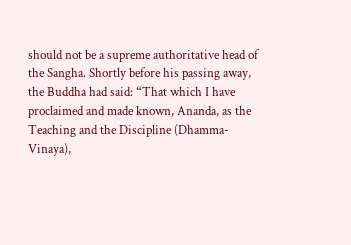should not be a supreme authoritative head of the Sangha. Shortly before his passing away, the Buddha had said: “That which I have proclaimed and made known, Ananda, as the Teaching and the Discipline (Dhamma-Vinaya),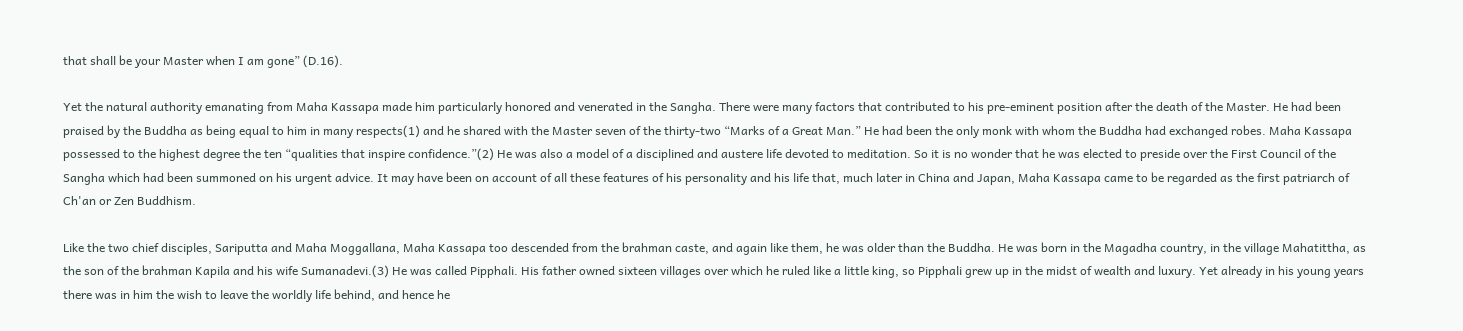that shall be your Master when I am gone” (D.16).

Yet the natural authority emanating from Maha Kassapa made him particularly honored and venerated in the Sangha. There were many factors that contributed to his pre-eminent position after the death of the Master. He had been praised by the Buddha as being equal to him in many respects(1) and he shared with the Master seven of the thirty-two “Marks of a Great Man.” He had been the only monk with whom the Buddha had exchanged robes. Maha Kassapa possessed to the highest degree the ten “qualities that inspire confidence.”(2) He was also a model of a disciplined and austere life devoted to meditation. So it is no wonder that he was elected to preside over the First Council of the Sangha which had been summoned on his urgent advice. It may have been on account of all these features of his personality and his life that, much later in China and Japan, Maha Kassapa came to be regarded as the first patriarch of Ch'an or Zen Buddhism.

Like the two chief disciples, Sariputta and Maha Moggallana, Maha Kassapa too descended from the brahman caste, and again like them, he was older than the Buddha. He was born in the Magadha country, in the village Mahatittha, as the son of the brahman Kapila and his wife Sumanadevi.(3) He was called Pipphali. His father owned sixteen villages over which he ruled like a little king, so Pipphali grew up in the midst of wealth and luxury. Yet already in his young years there was in him the wish to leave the worldly life behind, and hence he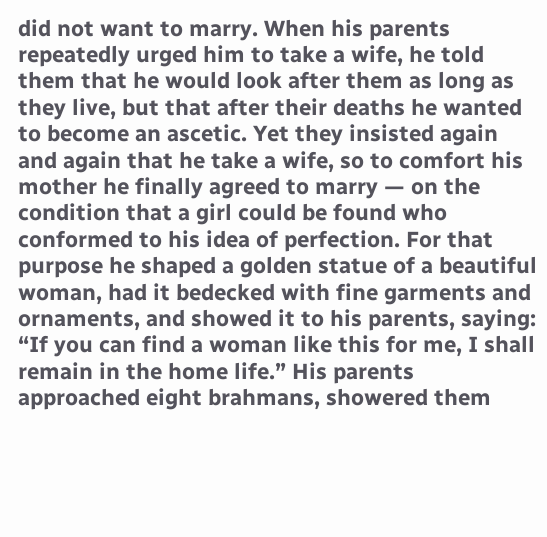did not want to marry. When his parents repeatedly urged him to take a wife, he told them that he would look after them as long as they live, but that after their deaths he wanted to become an ascetic. Yet they insisted again and again that he take a wife, so to comfort his mother he finally agreed to marry — on the condition that a girl could be found who conformed to his idea of perfection. For that purpose he shaped a golden statue of a beautiful woman, had it bedecked with fine garments and ornaments, and showed it to his parents, saying: “If you can find a woman like this for me, I shall remain in the home life.” His parents approached eight brahmans, showered them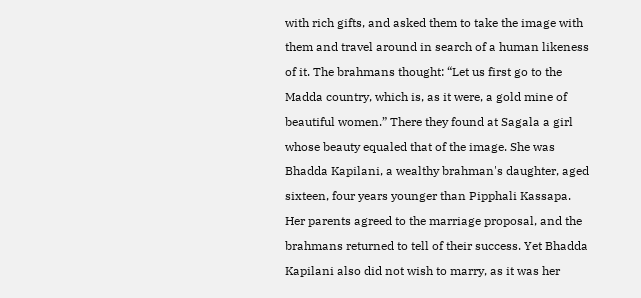with rich gifts, and asked them to take the image with them and travel around in search of a human likeness of it. The brahmans thought: “Let us first go to the Madda country, which is, as it were, a gold mine of beautiful women.” There they found at Sagala a girl whose beauty equaled that of the image. She was Bhadda Kapilani, a wealthy brahman's daughter, aged sixteen, four years younger than Pipphali Kassapa. Her parents agreed to the marriage proposal, and the brahmans returned to tell of their success. Yet Bhadda Kapilani also did not wish to marry, as it was her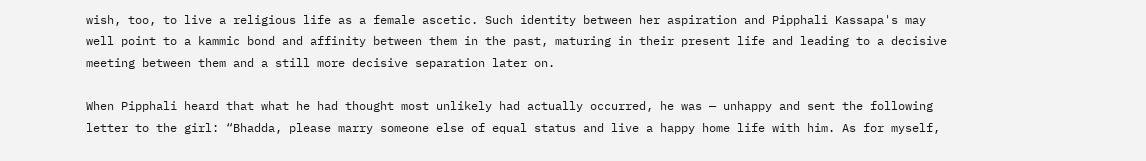wish, too, to live a religious life as a female ascetic. Such identity between her aspiration and Pipphali Kassapa's may well point to a kammic bond and affinity between them in the past, maturing in their present life and leading to a decisive meeting between them and a still more decisive separation later on.

When Pipphali heard that what he had thought most unlikely had actually occurred, he was — unhappy and sent the following letter to the girl: “Bhadda, please marry someone else of equal status and live a happy home life with him. As for myself,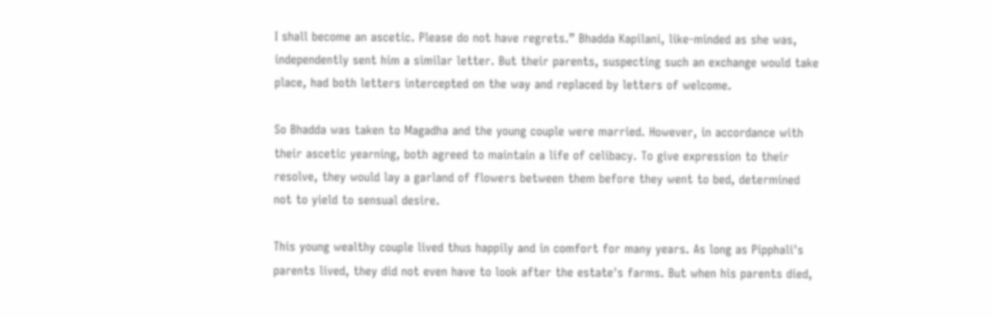I shall become an ascetic. Please do not have regrets.” Bhadda Kapilani, like-minded as she was, independently sent him a similar letter. But their parents, suspecting such an exchange would take place, had both letters intercepted on the way and replaced by letters of welcome.

So Bhadda was taken to Magadha and the young couple were married. However, in accordance with their ascetic yearning, both agreed to maintain a life of celibacy. To give expression to their resolve, they would lay a garland of flowers between them before they went to bed, determined not to yield to sensual desire.

This young wealthy couple lived thus happily and in comfort for many years. As long as Pipphali's parents lived, they did not even have to look after the estate's farms. But when his parents died,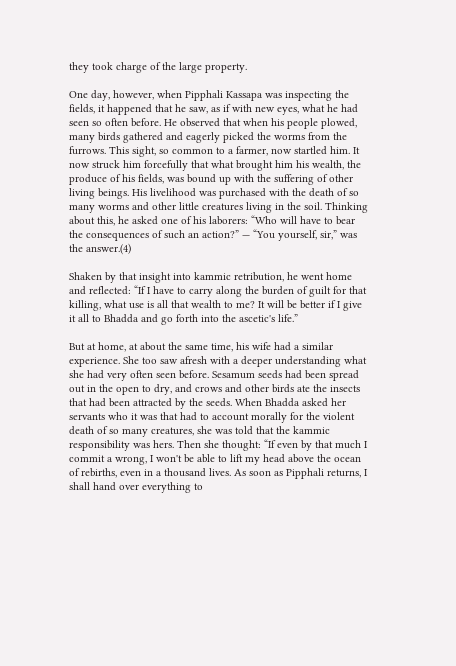they took charge of the large property.

One day, however, when Pipphali Kassapa was inspecting the fields, it happened that he saw, as if with new eyes, what he had seen so often before. He observed that when his people plowed, many birds gathered and eagerly picked the worms from the furrows. This sight, so common to a farmer, now startled him. It now struck him forcefully that what brought him his wealth, the produce of his fields, was bound up with the suffering of other living beings. His livelihood was purchased with the death of so many worms and other little creatures living in the soil. Thinking about this, he asked one of his laborers: “Who will have to bear the consequences of such an action?” — “You yourself, sir,” was the answer.(4)

Shaken by that insight into kammic retribution, he went home and reflected: “If I have to carry along the burden of guilt for that killing, what use is all that wealth to me? It will be better if I give it all to Bhadda and go forth into the ascetic's life.”

But at home, at about the same time, his wife had a similar experience. She too saw afresh with a deeper understanding what she had very often seen before. Sesamum seeds had been spread out in the open to dry, and crows and other birds ate the insects that had been attracted by the seeds. When Bhadda asked her servants who it was that had to account morally for the violent death of so many creatures, she was told that the kammic responsibility was hers. Then she thought: “If even by that much I commit a wrong, I won't be able to lift my head above the ocean of rebirths, even in a thousand lives. As soon as Pipphali returns, I shall hand over everything to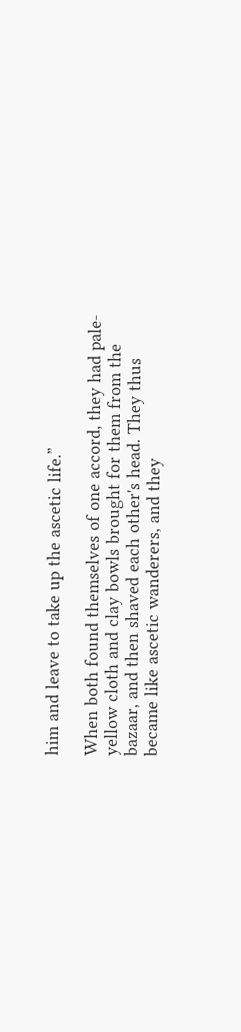him and leave to take up the ascetic life.”

When both found themselves of one accord, they had pale-yellow cloth and clay bowls brought for them from the bazaar, and then shaved each other's head. They thus became like ascetic wanderers, and they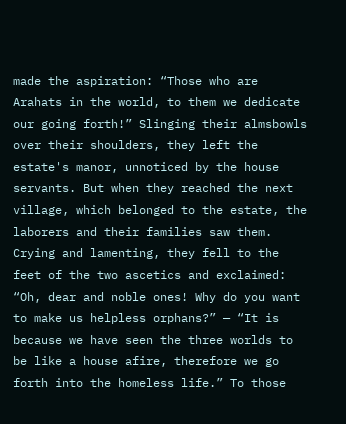made the aspiration: “Those who are Arahats in the world, to them we dedicate our going forth!” Slinging their almsbowls over their shoulders, they left the estate's manor, unnoticed by the house servants. But when they reached the next village, which belonged to the estate, the laborers and their families saw them. Crying and lamenting, they fell to the feet of the two ascetics and exclaimed: “Oh, dear and noble ones! Why do you want to make us helpless orphans?” — “It is because we have seen the three worlds to be like a house afire, therefore we go forth into the homeless life.” To those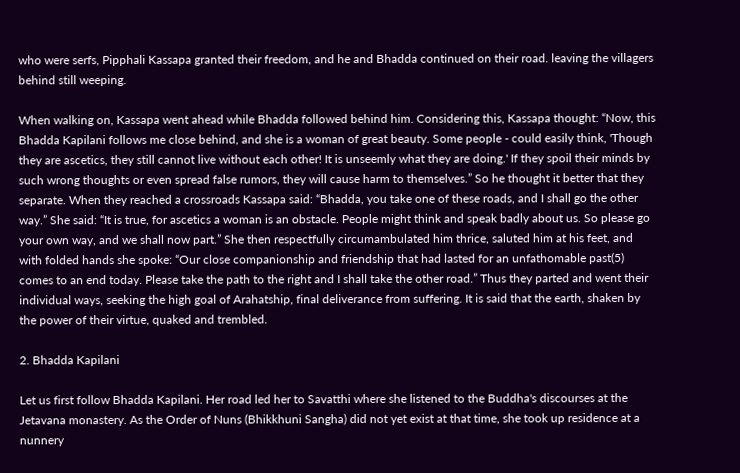who were serfs, Pipphali Kassapa granted their freedom, and he and Bhadda continued on their road. leaving the villagers behind still weeping.

When walking on, Kassapa went ahead while Bhadda followed behind him. Considering this, Kassapa thought: “Now, this Bhadda Kapilani follows me close behind, and she is a woman of great beauty. Some people - could easily think, 'Though they are ascetics, they still cannot live without each other! It is unseemly what they are doing.' If they spoil their minds by such wrong thoughts or even spread false rumors, they will cause harm to themselves.” So he thought it better that they separate. When they reached a crossroads Kassapa said: “Bhadda, you take one of these roads, and I shall go the other way.” She said: “It is true, for ascetics a woman is an obstacle. People might think and speak badly about us. So please go your own way, and we shall now part.” She then respectfully circumambulated him thrice, saluted him at his feet, and with folded hands she spoke: “Our close companionship and friendship that had lasted for an unfathomable past(5) comes to an end today. Please take the path to the right and I shall take the other road.” Thus they parted and went their individual ways, seeking the high goal of Arahatship, final deliverance from suffering. It is said that the earth, shaken by the power of their virtue, quaked and trembled.

2. Bhadda Kapilani

Let us first follow Bhadda Kapilani. Her road led her to Savatthi where she listened to the Buddha's discourses at the Jetavana monastery. As the Order of Nuns (Bhikkhuni Sangha) did not yet exist at that time, she took up residence at a nunnery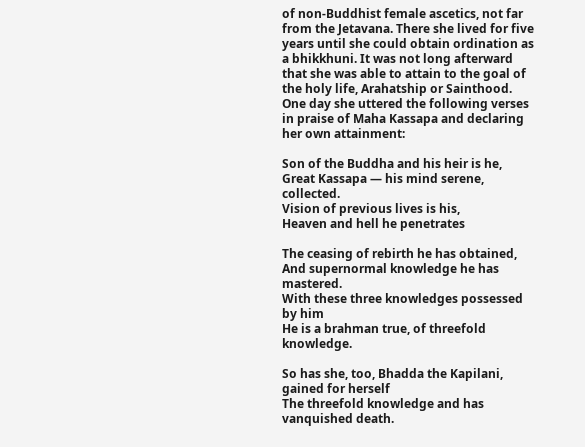of non-Buddhist female ascetics, not far from the Jetavana. There she lived for five years until she could obtain ordination as a bhikkhuni. It was not long afterward that she was able to attain to the goal of the holy life, Arahatship or Sainthood. One day she uttered the following verses in praise of Maha Kassapa and declaring her own attainment:

Son of the Buddha and his heir is he,
Great Kassapa — his mind serene, collected.
Vision of previous lives is his,
Heaven and hell he penetrates

The ceasing of rebirth he has obtained,
And supernormal knowledge he has mastered.
With these three knowledges possessed by him
He is a brahman true, of threefold knowledge.

So has she, too, Bhadda the Kapilani, gained for herself
The threefold knowledge and has vanquished death.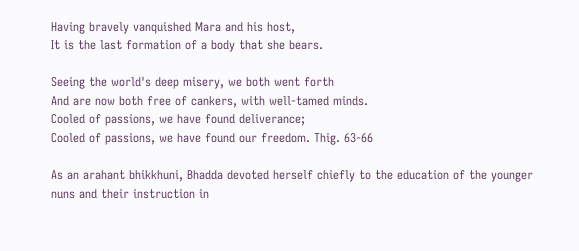Having bravely vanquished Mara and his host,
It is the last formation of a body that she bears.

Seeing the world's deep misery, we both went forth
And are now both free of cankers, with well-tamed minds.
Cooled of passions, we have found deliverance;
Cooled of passions, we have found our freedom. Thig. 63-66

As an arahant bhikkhuni, Bhadda devoted herself chiefly to the education of the younger nuns and their instruction in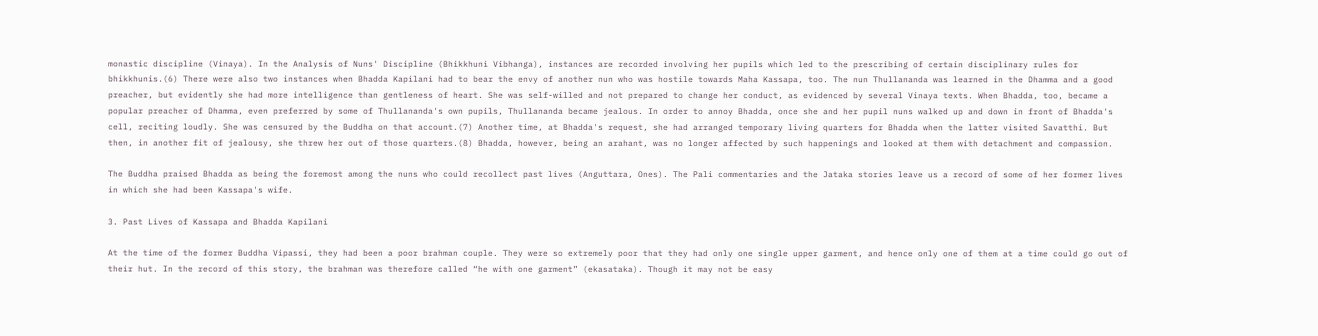monastic discipline (Vinaya). In the Analysis of Nuns' Discipline (Bhikkhuni Vibhanga), instances are recorded involving her pupils which led to the prescribing of certain disciplinary rules for bhikkhunis.(6) There were also two instances when Bhadda Kapilani had to bear the envy of another nun who was hostile towards Maha Kassapa, too. The nun Thullananda was learned in the Dhamma and a good preacher, but evidently she had more intelligence than gentleness of heart. She was self-willed and not prepared to change her conduct, as evidenced by several Vinaya texts. When Bhadda, too, became a popular preacher of Dhamma, even preferred by some of Thullananda's own pupils, Thullananda became jealous. In order to annoy Bhadda, once she and her pupil nuns walked up and down in front of Bhadda's cell, reciting loudly. She was censured by the Buddha on that account.(7) Another time, at Bhadda's request, she had arranged temporary living quarters for Bhadda when the latter visited Savatthi. But then, in another fit of jealousy, she threw her out of those quarters.(8) Bhadda, however, being an arahant, was no longer affected by such happenings and looked at them with detachment and compassion.

The Buddha praised Bhadda as being the foremost among the nuns who could recollect past lives (Anguttara, Ones). The Pali commentaries and the Jataka stories leave us a record of some of her former lives in which she had been Kassapa's wife.

3. Past Lives of Kassapa and Bhadda Kapilani

At the time of the former Buddha Vipassi, they had been a poor brahman couple. They were so extremely poor that they had only one single upper garment, and hence only one of them at a time could go out of their hut. In the record of this story, the brahman was therefore called “he with one garment” (ekasataka). Though it may not be easy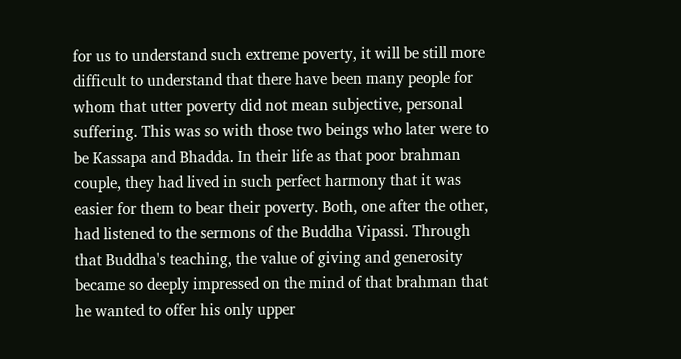for us to understand such extreme poverty, it will be still more difficult to understand that there have been many people for whom that utter poverty did not mean subjective, personal suffering. This was so with those two beings who later were to be Kassapa and Bhadda. In their life as that poor brahman couple, they had lived in such perfect harmony that it was easier for them to bear their poverty. Both, one after the other, had listened to the sermons of the Buddha Vipassi. Through that Buddha's teaching, the value of giving and generosity became so deeply impressed on the mind of that brahman that he wanted to offer his only upper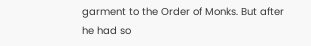garment to the Order of Monks. But after he had so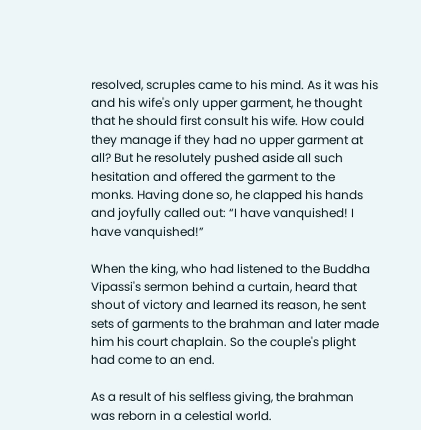resolved, scruples came to his mind. As it was his and his wife's only upper garment, he thought that he should first consult his wife. How could they manage if they had no upper garment at all? But he resolutely pushed aside all such hesitation and offered the garment to the monks. Having done so, he clapped his hands and joyfully called out: “I have vanquished! I have vanquished!”

When the king, who had listened to the Buddha Vipassi's sermon behind a curtain, heard that shout of victory and learned its reason, he sent sets of garments to the brahman and later made him his court chaplain. So the couple's plight had come to an end.

As a result of his selfless giving, the brahman was reborn in a celestial world.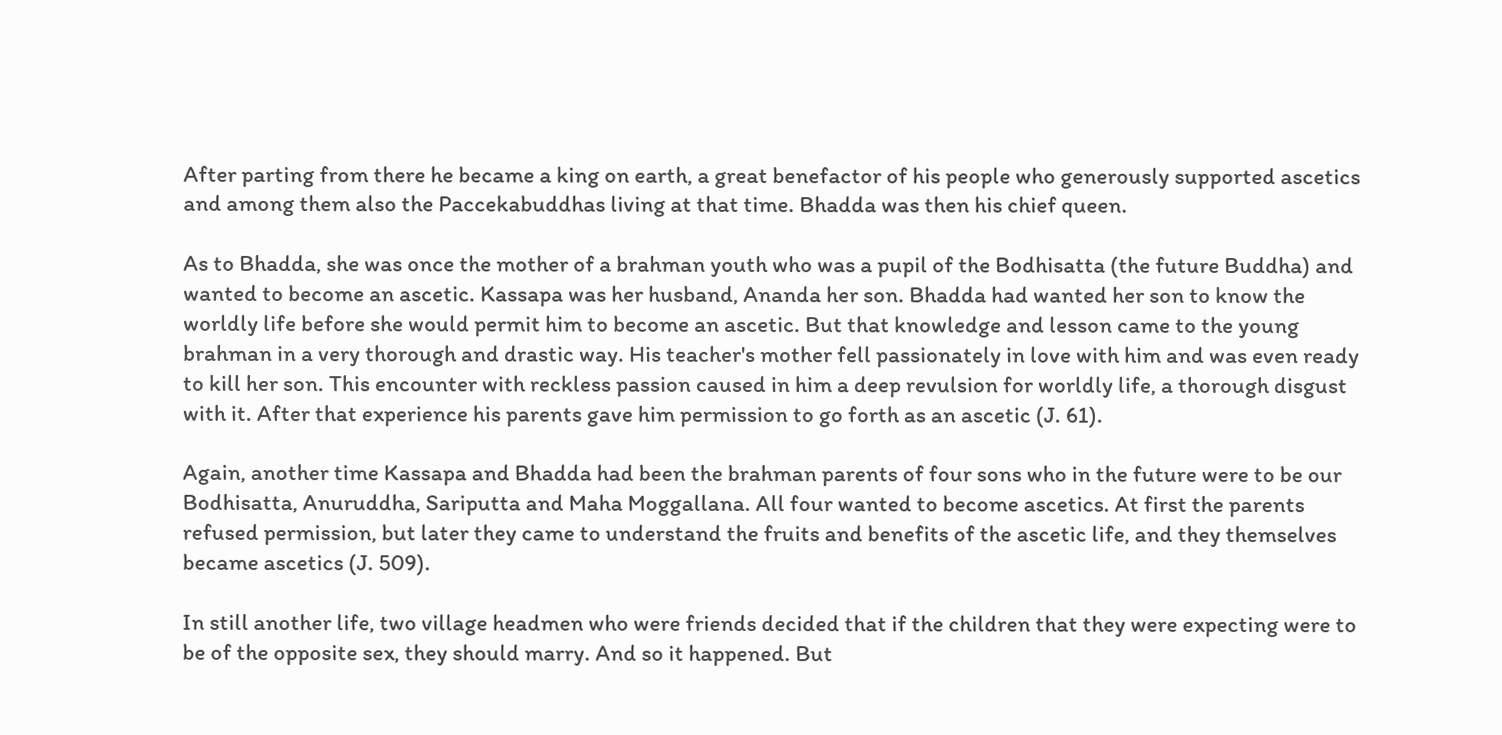After parting from there he became a king on earth, a great benefactor of his people who generously supported ascetics and among them also the Paccekabuddhas living at that time. Bhadda was then his chief queen.

As to Bhadda, she was once the mother of a brahman youth who was a pupil of the Bodhisatta (the future Buddha) and wanted to become an ascetic. Kassapa was her husband, Ananda her son. Bhadda had wanted her son to know the worldly life before she would permit him to become an ascetic. But that knowledge and lesson came to the young brahman in a very thorough and drastic way. His teacher's mother fell passionately in love with him and was even ready to kill her son. This encounter with reckless passion caused in him a deep revulsion for worldly life, a thorough disgust with it. After that experience his parents gave him permission to go forth as an ascetic (J. 61).

Again, another time Kassapa and Bhadda had been the brahman parents of four sons who in the future were to be our Bodhisatta, Anuruddha, Sariputta and Maha Moggallana. All four wanted to become ascetics. At first the parents refused permission, but later they came to understand the fruits and benefits of the ascetic life, and they themselves became ascetics (J. 509).

In still another life, two village headmen who were friends decided that if the children that they were expecting were to be of the opposite sex, they should marry. And so it happened. But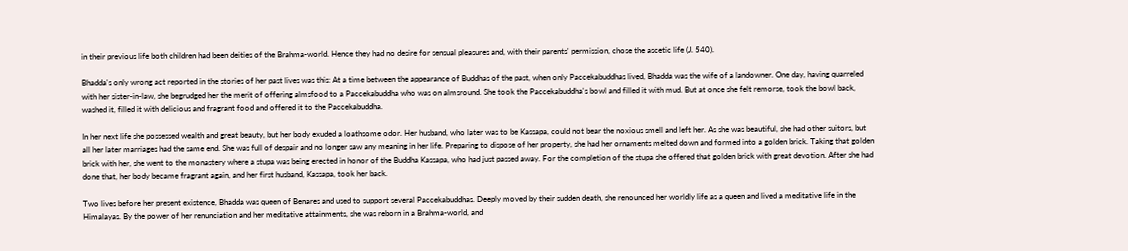in their previous life both children had been deities of the Brahma-world. Hence they had no desire for sensual pleasures and, with their parents' permission, chose the ascetic life (J. 540).

Bhadda's only wrong act reported in the stories of her past lives was this: At a time between the appearance of Buddhas of the past, when only Paccekabuddhas lived, Bhadda was the wife of a landowner. One day, having quarreled with her sister-in-law, she begrudged her the merit of offering almsfood to a Paccekabuddha who was on almsround. She took the Paccekabuddha's bowl and filled it with mud. But at once she felt remorse, took the bowl back, washed it, filled it with delicious and fragrant food and offered it to the Paccekabuddha.

In her next life she possessed wealth and great beauty, but her body exuded a loathsome odor. Her husband, who later was to be Kassapa, could not bear the noxious smell and left her. As she was beautiful, she had other suitors, but all her later marriages had the same end. She was full of despair and no longer saw any meaning in her life. Preparing to dispose of her property, she had her ornaments melted down and formed into a golden brick. Taking that golden brick with her, she went to the monastery where a stupa was being erected in honor of the Buddha Kassapa, who had just passed away. For the completion of the stupa she offered that golden brick with great devotion. After she had done that, her body became fragrant again, and her first husband, Kassapa, took her back.

Two lives before her present existence, Bhadda was queen of Benares and used to support several Paccekabuddhas. Deeply moved by their sudden death, she renounced her worldly life as a queen and lived a meditative life in the Himalayas. By the power of her renunciation and her meditative attainments, she was reborn in a Brahma-world, and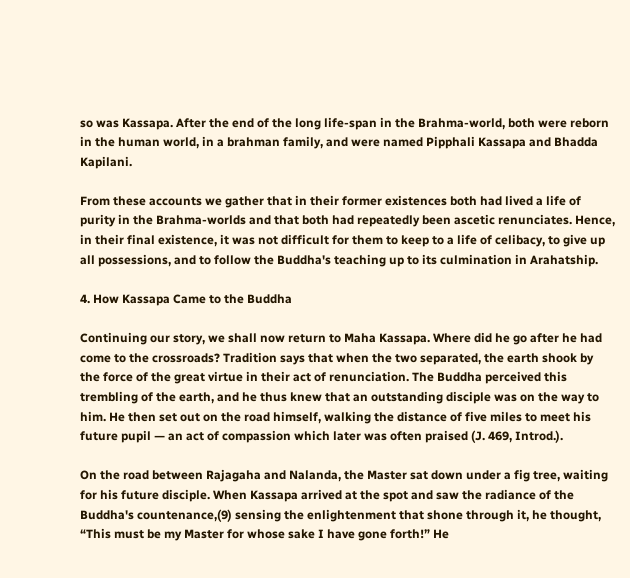so was Kassapa. After the end of the long life-span in the Brahma-world, both were reborn in the human world, in a brahman family, and were named Pipphali Kassapa and Bhadda Kapilani.

From these accounts we gather that in their former existences both had lived a life of purity in the Brahma-worlds and that both had repeatedly been ascetic renunciates. Hence, in their final existence, it was not difficult for them to keep to a life of celibacy, to give up all possessions, and to follow the Buddha's teaching up to its culmination in Arahatship.

4. How Kassapa Came to the Buddha

Continuing our story, we shall now return to Maha Kassapa. Where did he go after he had come to the crossroads? Tradition says that when the two separated, the earth shook by the force of the great virtue in their act of renunciation. The Buddha perceived this trembling of the earth, and he thus knew that an outstanding disciple was on the way to him. He then set out on the road himself, walking the distance of five miles to meet his future pupil — an act of compassion which later was often praised (J. 469, Introd.).

On the road between Rajagaha and Nalanda, the Master sat down under a fig tree, waiting for his future disciple. When Kassapa arrived at the spot and saw the radiance of the Buddha's countenance,(9) sensing the enlightenment that shone through it, he thought, “This must be my Master for whose sake I have gone forth!” He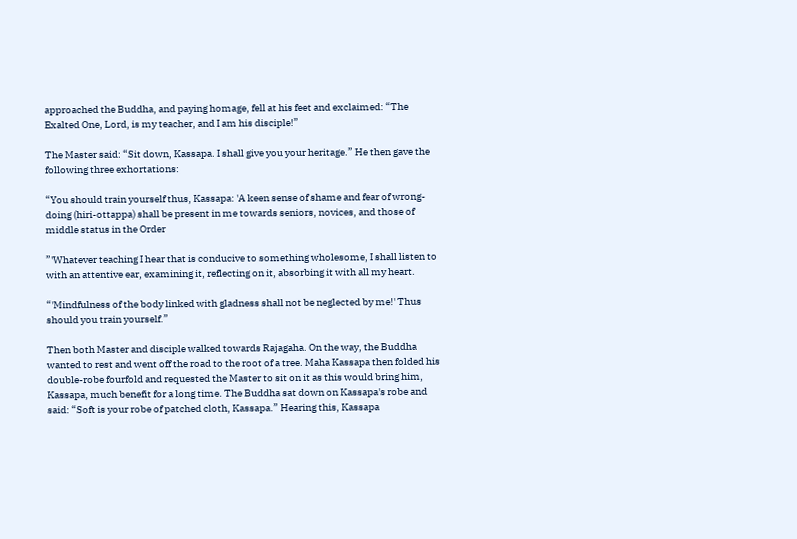approached the Buddha, and paying homage, fell at his feet and exclaimed: “The Exalted One, Lord, is my teacher, and I am his disciple!”

The Master said: “Sit down, Kassapa. I shall give you your heritage.” He then gave the following three exhortations:

“You should train yourself thus, Kassapa: 'A keen sense of shame and fear of wrong-doing (hiri-ottappa) shall be present in me towards seniors, novices, and those of middle status in the Order

”'Whatever teaching I hear that is conducive to something wholesome, I shall listen to with an attentive ear, examining it, reflecting on it, absorbing it with all my heart.

“'Mindfulness of the body linked with gladness shall not be neglected by me!' Thus should you train yourself.”

Then both Master and disciple walked towards Rajagaha. On the way, the Buddha wanted to rest and went off the road to the root of a tree. Maha Kassapa then folded his double-robe fourfold and requested the Master to sit on it as this would bring him, Kassapa, much benefit for a long time. The Buddha sat down on Kassapa's robe and said: “Soft is your robe of patched cloth, Kassapa.” Hearing this, Kassapa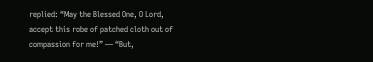replied: “May the Blessed One, O Lord, accept this robe of patched cloth out of compassion for me!” — “But,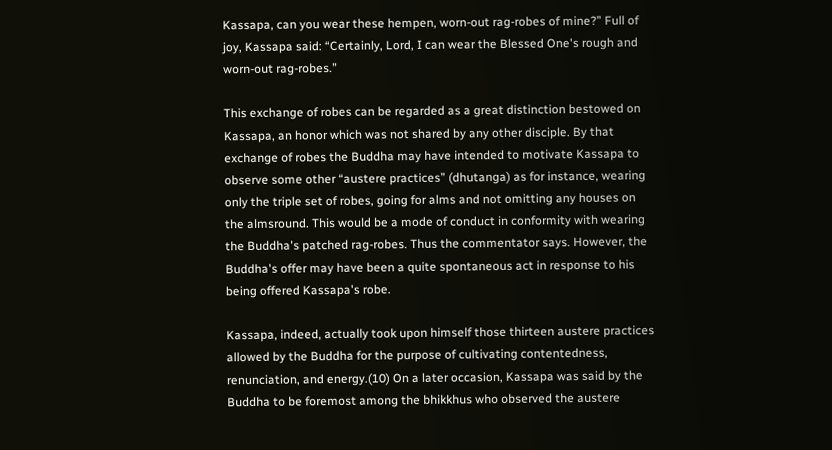Kassapa, can you wear these hempen, worn-out rag-robes of mine?” Full of joy, Kassapa said: “Certainly, Lord, I can wear the Blessed One's rough and worn-out rag-robes.”

This exchange of robes can be regarded as a great distinction bestowed on Kassapa, an honor which was not shared by any other disciple. By that exchange of robes the Buddha may have intended to motivate Kassapa to observe some other “austere practices” (dhutanga) as for instance, wearing only the triple set of robes, going for alms and not omitting any houses on the almsround. This would be a mode of conduct in conformity with wearing the Buddha's patched rag-robes. Thus the commentator says. However, the Buddha's offer may have been a quite spontaneous act in response to his being offered Kassapa's robe.

Kassapa, indeed, actually took upon himself those thirteen austere practices allowed by the Buddha for the purpose of cultivating contentedness, renunciation, and energy.(10) On a later occasion, Kassapa was said by the Buddha to be foremost among the bhikkhus who observed the austere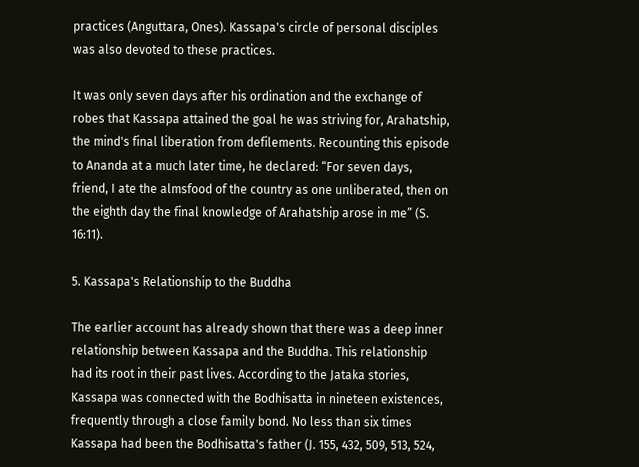practices (Anguttara, Ones). Kassapa's circle of personal disciples was also devoted to these practices.

It was only seven days after his ordination and the exchange of robes that Kassapa attained the goal he was striving for, Arahatship, the mind's final liberation from defilements. Recounting this episode to Ananda at a much later time, he declared: “For seven days, friend, I ate the almsfood of the country as one unliberated, then on the eighth day the final knowledge of Arahatship arose in me” (S. 16:11).

5. Kassapa's Relationship to the Buddha

The earlier account has already shown that there was a deep inner relationship between Kassapa and the Buddha. This relationship had its root in their past lives. According to the Jataka stories, Kassapa was connected with the Bodhisatta in nineteen existences, frequently through a close family bond. No less than six times Kassapa had been the Bodhisatta's father (J. 155, 432, 509, 513, 524,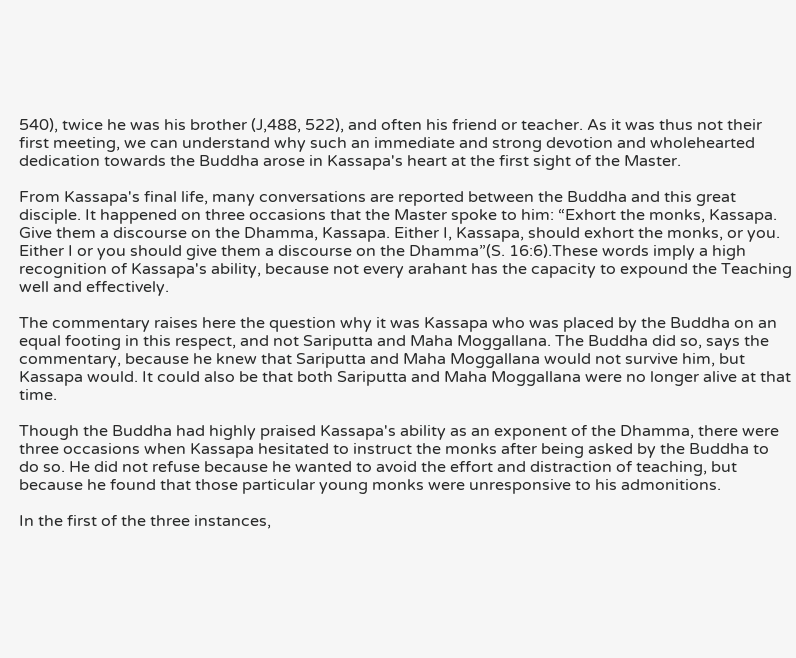540), twice he was his brother (J,488, 522), and often his friend or teacher. As it was thus not their first meeting, we can understand why such an immediate and strong devotion and wholehearted dedication towards the Buddha arose in Kassapa's heart at the first sight of the Master.

From Kassapa's final life, many conversations are reported between the Buddha and this great disciple. It happened on three occasions that the Master spoke to him: “Exhort the monks, Kassapa. Give them a discourse on the Dhamma, Kassapa. Either I, Kassapa, should exhort the monks, or you. Either I or you should give them a discourse on the Dhamma”(S. 16:6).These words imply a high recognition of Kassapa's ability, because not every arahant has the capacity to expound the Teaching well and effectively.

The commentary raises here the question why it was Kassapa who was placed by the Buddha on an equal footing in this respect, and not Sariputta and Maha Moggallana. The Buddha did so, says the commentary, because he knew that Sariputta and Maha Moggallana would not survive him, but Kassapa would. It could also be that both Sariputta and Maha Moggallana were no longer alive at that time.

Though the Buddha had highly praised Kassapa's ability as an exponent of the Dhamma, there were three occasions when Kassapa hesitated to instruct the monks after being asked by the Buddha to do so. He did not refuse because he wanted to avoid the effort and distraction of teaching, but because he found that those particular young monks were unresponsive to his admonitions.

In the first of the three instances,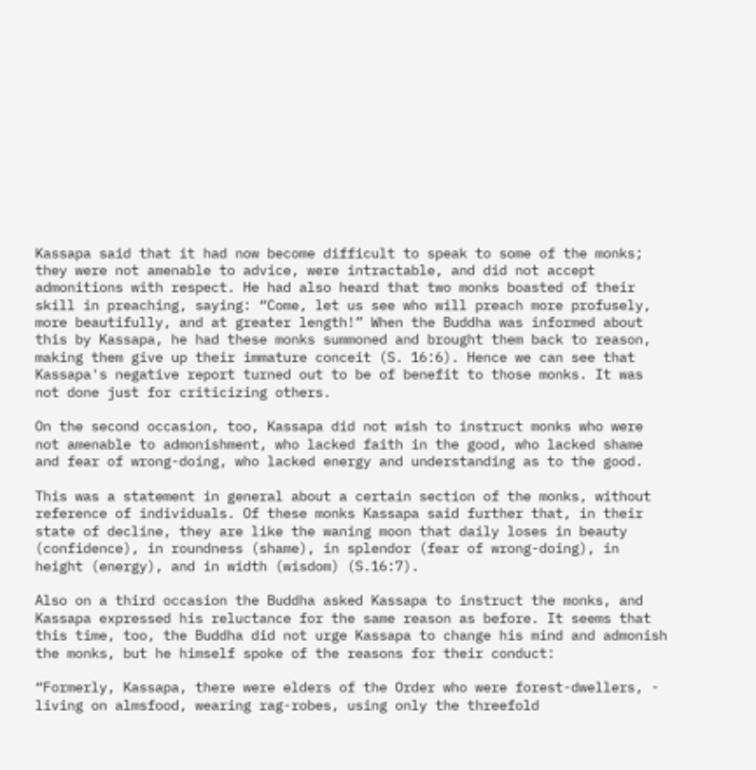Kassapa said that it had now become difficult to speak to some of the monks; they were not amenable to advice, were intractable, and did not accept admonitions with respect. He had also heard that two monks boasted of their skill in preaching, saying: “Come, let us see who will preach more profusely, more beautifully, and at greater length!” When the Buddha was informed about this by Kassapa, he had these monks summoned and brought them back to reason, making them give up their immature conceit (S. 16:6). Hence we can see that Kassapa's negative report turned out to be of benefit to those monks. It was not done just for criticizing others.

On the second occasion, too, Kassapa did not wish to instruct monks who were not amenable to admonishment, who lacked faith in the good, who lacked shame and fear of wrong-doing, who lacked energy and understanding as to the good.

This was a statement in general about a certain section of the monks, without reference of individuals. Of these monks Kassapa said further that, in their state of decline, they are like the waning moon that daily loses in beauty (confidence), in roundness (shame), in splendor (fear of wrong-doing), in height (energy), and in width (wisdom) (S.16:7).

Also on a third occasion the Buddha asked Kassapa to instruct the monks, and Kassapa expressed his reluctance for the same reason as before. It seems that this time, too, the Buddha did not urge Kassapa to change his mind and admonish the monks, but he himself spoke of the reasons for their conduct:

“Formerly, Kassapa, there were elders of the Order who were forest-dwellers, - living on almsfood, wearing rag-robes, using only the threefold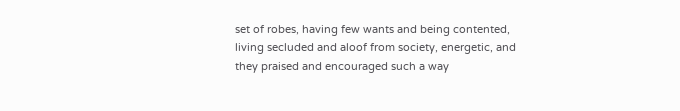set of robes, having few wants and being contented, living secluded and aloof from society, energetic, and they praised and encouraged such a way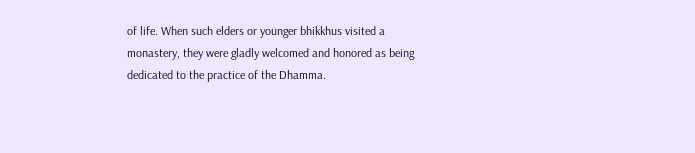of life. When such elders or younger bhikkhus visited a monastery, they were gladly welcomed and honored as being dedicated to the practice of the Dhamma.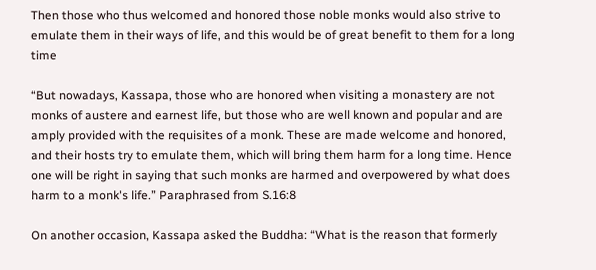Then those who thus welcomed and honored those noble monks would also strive to emulate them in their ways of life, and this would be of great benefit to them for a long time

“But nowadays, Kassapa, those who are honored when visiting a monastery are not monks of austere and earnest life, but those who are well known and popular and are amply provided with the requisites of a monk. These are made welcome and honored, and their hosts try to emulate them, which will bring them harm for a long time. Hence one will be right in saying that such monks are harmed and overpowered by what does harm to a monk's life.” Paraphrased from S.16:8

On another occasion, Kassapa asked the Buddha: “What is the reason that formerly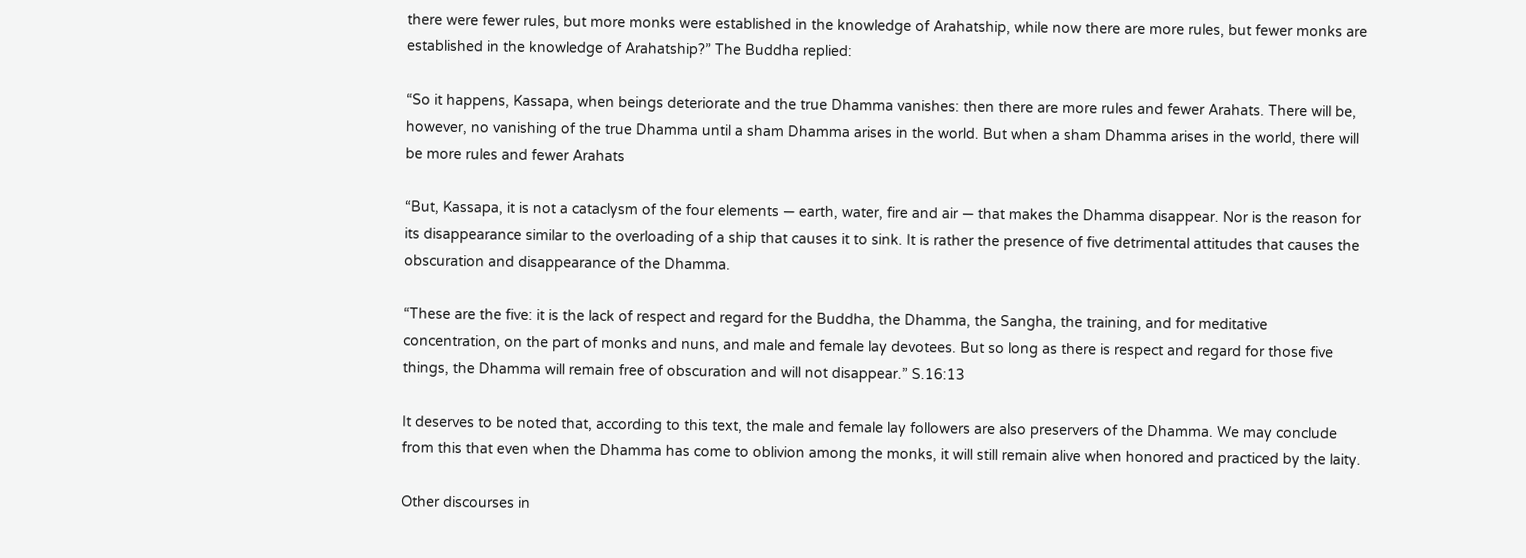there were fewer rules, but more monks were established in the knowledge of Arahatship, while now there are more rules, but fewer monks are established in the knowledge of Arahatship?” The Buddha replied:

“So it happens, Kassapa, when beings deteriorate and the true Dhamma vanishes: then there are more rules and fewer Arahats. There will be, however, no vanishing of the true Dhamma until a sham Dhamma arises in the world. But when a sham Dhamma arises in the world, there will be more rules and fewer Arahats

“But, Kassapa, it is not a cataclysm of the four elements — earth, water, fire and air — that makes the Dhamma disappear. Nor is the reason for its disappearance similar to the overloading of a ship that causes it to sink. It is rather the presence of five detrimental attitudes that causes the obscuration and disappearance of the Dhamma.

“These are the five: it is the lack of respect and regard for the Buddha, the Dhamma, the Sangha, the training, and for meditative concentration, on the part of monks and nuns, and male and female lay devotees. But so long as there is respect and regard for those five things, the Dhamma will remain free of obscuration and will not disappear.” S.16:13

It deserves to be noted that, according to this text, the male and female lay followers are also preservers of the Dhamma. We may conclude from this that even when the Dhamma has come to oblivion among the monks, it will still remain alive when honored and practiced by the laity.

Other discourses in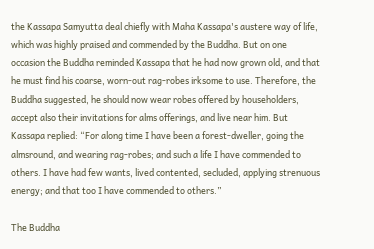the Kassapa Samyutta deal chiefly with Maha Kassapa's austere way of life, which was highly praised and commended by the Buddha. But on one occasion the Buddha reminded Kassapa that he had now grown old, and that he must find his coarse, worn-out rag-robes irksome to use. Therefore, the Buddha suggested, he should now wear robes offered by householders, accept also their invitations for alms offerings, and live near him. But Kassapa replied: “For along time I have been a forest-dweller, going the almsround, and wearing rag-robes; and such a life I have commended to others. I have had few wants, lived contented, secluded, applying strenuous energy; and that too I have commended to others.”

The Buddha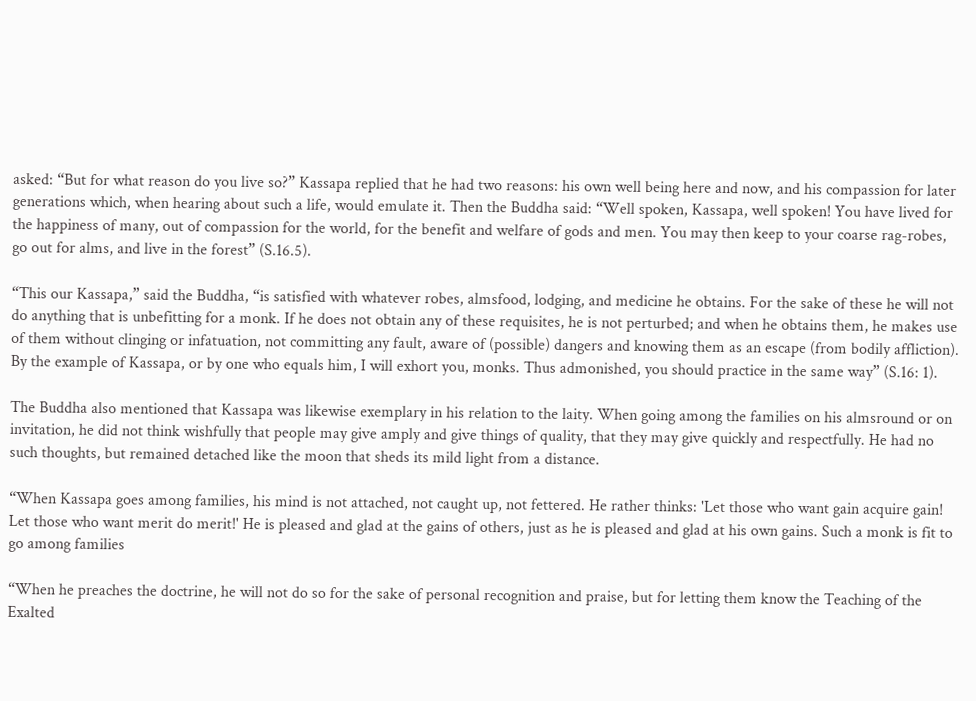asked: “But for what reason do you live so?” Kassapa replied that he had two reasons: his own well being here and now, and his compassion for later generations which, when hearing about such a life, would emulate it. Then the Buddha said: “Well spoken, Kassapa, well spoken! You have lived for the happiness of many, out of compassion for the world, for the benefit and welfare of gods and men. You may then keep to your coarse rag-robes, go out for alms, and live in the forest” (S.16.5).

“This our Kassapa,” said the Buddha, “is satisfied with whatever robes, almsfood, lodging, and medicine he obtains. For the sake of these he will not do anything that is unbefitting for a monk. If he does not obtain any of these requisites, he is not perturbed; and when he obtains them, he makes use of them without clinging or infatuation, not committing any fault, aware of (possible) dangers and knowing them as an escape (from bodily affliction). By the example of Kassapa, or by one who equals him, I will exhort you, monks. Thus admonished, you should practice in the same way” (S.16: 1).

The Buddha also mentioned that Kassapa was likewise exemplary in his relation to the laity. When going among the families on his almsround or on invitation, he did not think wishfully that people may give amply and give things of quality, that they may give quickly and respectfully. He had no such thoughts, but remained detached like the moon that sheds its mild light from a distance.

“When Kassapa goes among families, his mind is not attached, not caught up, not fettered. He rather thinks: 'Let those who want gain acquire gain! Let those who want merit do merit!' He is pleased and glad at the gains of others, just as he is pleased and glad at his own gains. Such a monk is fit to go among families

“When he preaches the doctrine, he will not do so for the sake of personal recognition and praise, but for letting them know the Teaching of the Exalted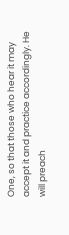One, so that those who hear it may accept it and practice accordingly. He will preach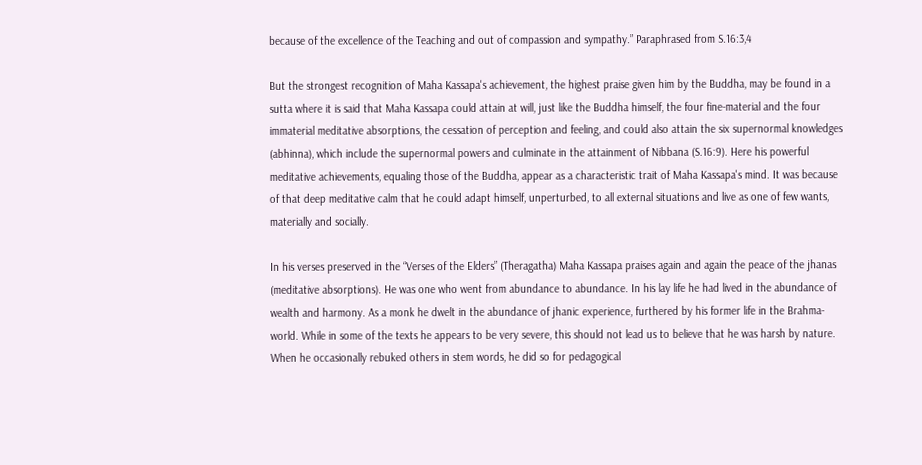because of the excellence of the Teaching and out of compassion and sympathy.” Paraphrased from S.16:3,4

But the strongest recognition of Maha Kassapa's achievement, the highest praise given him by the Buddha, may be found in a sutta where it is said that Maha Kassapa could attain at will, just like the Buddha himself, the four fine-material and the four immaterial meditative absorptions, the cessation of perception and feeling, and could also attain the six supernormal knowledges (abhinna), which include the supernormal powers and culminate in the attainment of Nibbana (S.16:9). Here his powerful meditative achievements, equaling those of the Buddha, appear as a characteristic trait of Maha Kassapa's mind. It was because of that deep meditative calm that he could adapt himself, unperturbed, to all external situations and live as one of few wants, materially and socially.

In his verses preserved in the “Verses of the Elders” (Theragatha) Maha Kassapa praises again and again the peace of the jhanas (meditative absorptions). He was one who went from abundance to abundance. In his lay life he had lived in the abundance of wealth and harmony. As a monk he dwelt in the abundance of jhanic experience, furthered by his former life in the Brahma-world. While in some of the texts he appears to be very severe, this should not lead us to believe that he was harsh by nature. When he occasionally rebuked others in stem words, he did so for pedagogical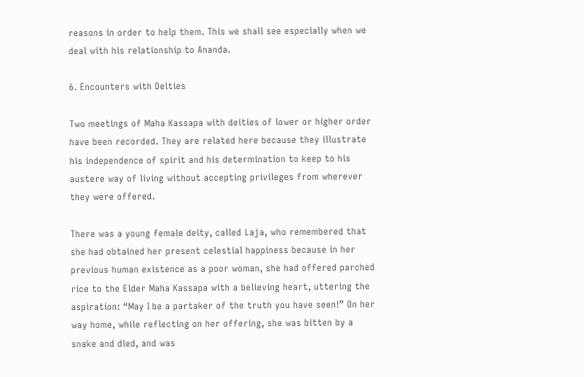reasons in order to help them. This we shall see especially when we deal with his relationship to Ananda.

6. Encounters with Deities

Two meetings of Maha Kassapa with deities of lower or higher order have been recorded. They are related here because they illustrate his independence of spirit and his determination to keep to his austere way of living without accepting privileges from wherever they were offered.

There was a young female deity, called Laja, who remembered that she had obtained her present celestial happiness because in her previous human existence as a poor woman, she had offered parched rice to the Elder Maha Kassapa with a believing heart, uttering the aspiration: “May I be a partaker of the truth you have seen!” On her way home, while reflecting on her offering, she was bitten by a snake and died, and was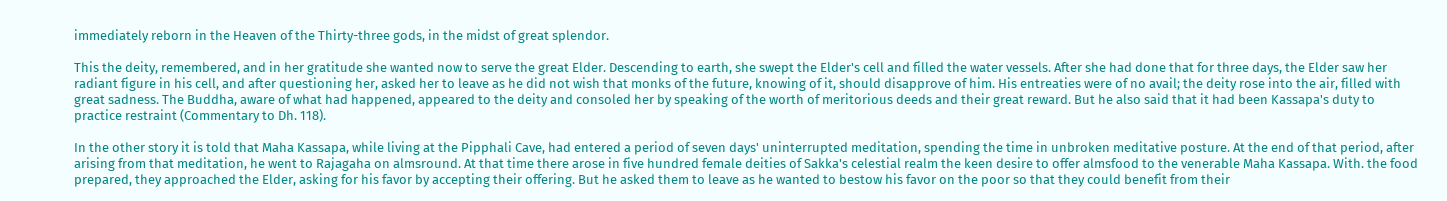immediately reborn in the Heaven of the Thirty-three gods, in the midst of great splendor.

This the deity, remembered, and in her gratitude she wanted now to serve the great Elder. Descending to earth, she swept the Elder's cell and filled the water vessels. After she had done that for three days, the Elder saw her radiant figure in his cell, and after questioning her, asked her to leave as he did not wish that monks of the future, knowing of it, should disapprove of him. His entreaties were of no avail; the deity rose into the air, filled with great sadness. The Buddha, aware of what had happened, appeared to the deity and consoled her by speaking of the worth of meritorious deeds and their great reward. But he also said that it had been Kassapa's duty to practice restraint (Commentary to Dh. 118).

In the other story it is told that Maha Kassapa, while living at the Pipphali Cave, had entered a period of seven days' uninterrupted meditation, spending the time in unbroken meditative posture. At the end of that period, after arising from that meditation, he went to Rajagaha on almsround. At that time there arose in five hundred female deities of Sakka's celestial realm the keen desire to offer almsfood to the venerable Maha Kassapa. With. the food prepared, they approached the Elder, asking for his favor by accepting their offering. But he asked them to leave as he wanted to bestow his favor on the poor so that they could benefit from their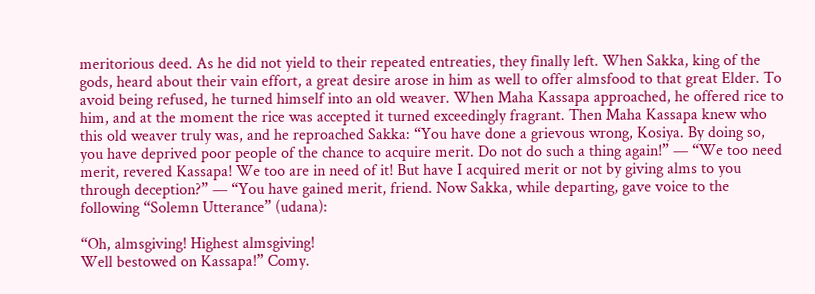meritorious deed. As he did not yield to their repeated entreaties, they finally left. When Sakka, king of the gods, heard about their vain effort, a great desire arose in him as well to offer almsfood to that great Elder. To avoid being refused, he turned himself into an old weaver. When Maha Kassapa approached, he offered rice to him, and at the moment the rice was accepted it turned exceedingly fragrant. Then Maha Kassapa knew who this old weaver truly was, and he reproached Sakka: “You have done a grievous wrong, Kosiya. By doing so, you have deprived poor people of the chance to acquire merit. Do not do such a thing again!” — “We too need merit, revered Kassapa! We too are in need of it! But have I acquired merit or not by giving alms to you through deception?” — “You have gained merit, friend. Now Sakka, while departing, gave voice to the following “Solemn Utterance” (udana):

“Oh, almsgiving! Highest almsgiving!
Well bestowed on Kassapa!” Comy.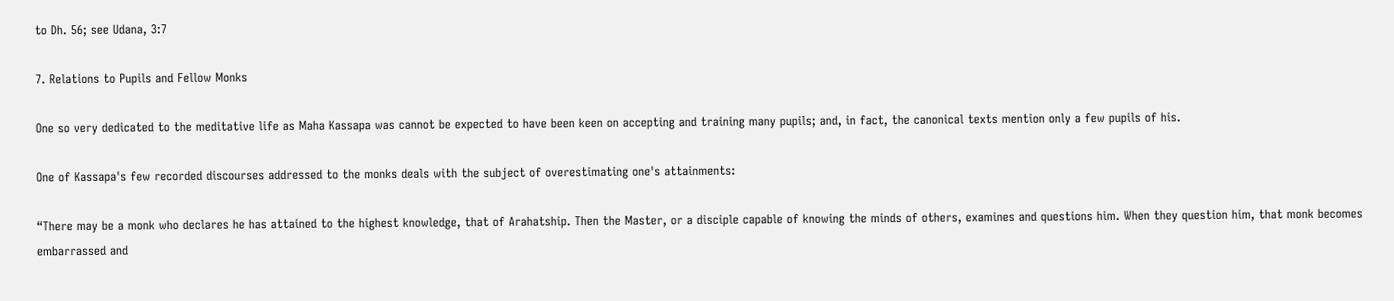to Dh. 56; see Udana, 3:7

7. Relations to Pupils and Fellow Monks

One so very dedicated to the meditative life as Maha Kassapa was cannot be expected to have been keen on accepting and training many pupils; and, in fact, the canonical texts mention only a few pupils of his.

One of Kassapa's few recorded discourses addressed to the monks deals with the subject of overestimating one's attainments:

“There may be a monk who declares he has attained to the highest knowledge, that of Arahatship. Then the Master, or a disciple capable of knowing the minds of others, examines and questions him. When they question him, that monk becomes embarrassed and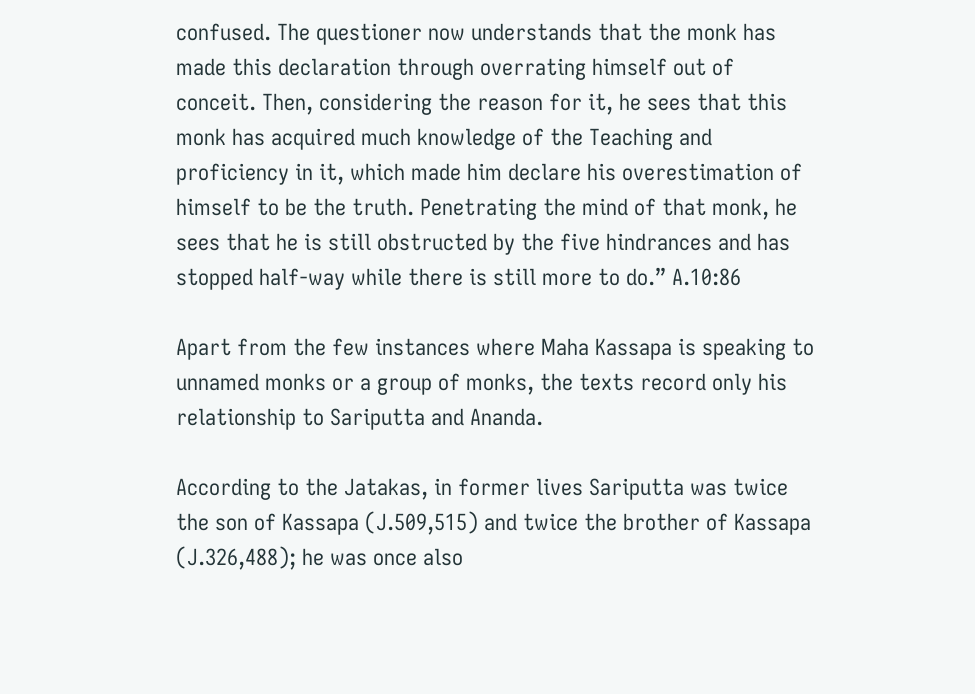confused. The questioner now understands that the monk has made this declaration through overrating himself out of conceit. Then, considering the reason for it, he sees that this monk has acquired much knowledge of the Teaching and proficiency in it, which made him declare his overestimation of himself to be the truth. Penetrating the mind of that monk, he sees that he is still obstructed by the five hindrances and has stopped half-way while there is still more to do.” A.10:86

Apart from the few instances where Maha Kassapa is speaking to unnamed monks or a group of monks, the texts record only his relationship to Sariputta and Ananda.

According to the Jatakas, in former lives Sariputta was twice the son of Kassapa (J.509,515) and twice the brother of Kassapa (J.326,488); he was once also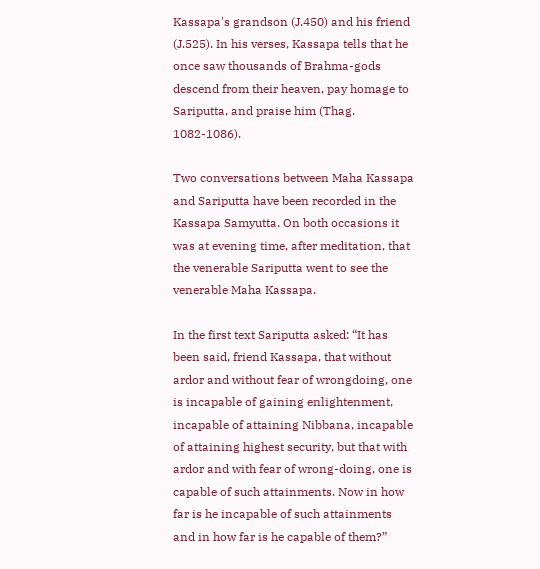Kassapa's grandson (J.450) and his friend (J.525). In his verses, Kassapa tells that he once saw thousands of Brahma-gods descend from their heaven, pay homage to Sariputta, and praise him (Thag. 1082-1086).

Two conversations between Maha Kassapa and Sariputta have been recorded in the Kassapa Samyutta. On both occasions it was at evening time, after meditation, that the venerable Sariputta went to see the venerable Maha Kassapa.

In the first text Sariputta asked: “It has been said, friend Kassapa, that without ardor and without fear of wrongdoing, one is incapable of gaining enlightenment, incapable of attaining Nibbana, incapable of attaining highest security, but that with ardor and with fear of wrong-doing, one is capable of such attainments. Now in how far is he incapable of such attainments and in how far is he capable of them?”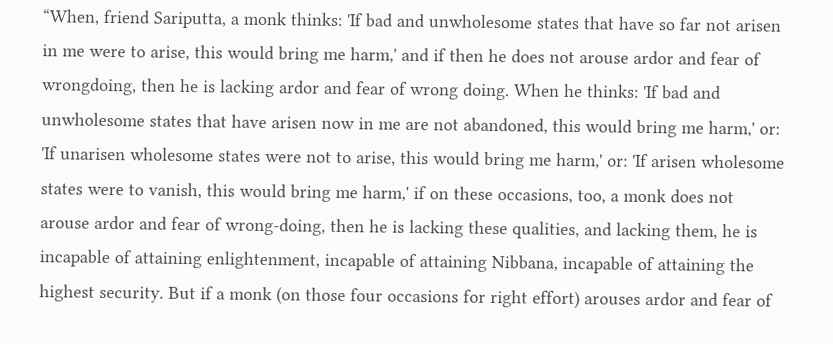“When, friend Sariputta, a monk thinks: 'If bad and unwholesome states that have so far not arisen in me were to arise, this would bring me harm,' and if then he does not arouse ardor and fear of wrongdoing, then he is lacking ardor and fear of wrong doing. When he thinks: 'If bad and unwholesome states that have arisen now in me are not abandoned, this would bring me harm,' or: 'If unarisen wholesome states were not to arise, this would bring me harm,' or: 'If arisen wholesome states were to vanish, this would bring me harm,' if on these occasions, too, a monk does not arouse ardor and fear of wrong-doing, then he is lacking these qualities, and lacking them, he is incapable of attaining enlightenment, incapable of attaining Nibbana, incapable of attaining the highest security. But if a monk (on those four occasions for right effort) arouses ardor and fear of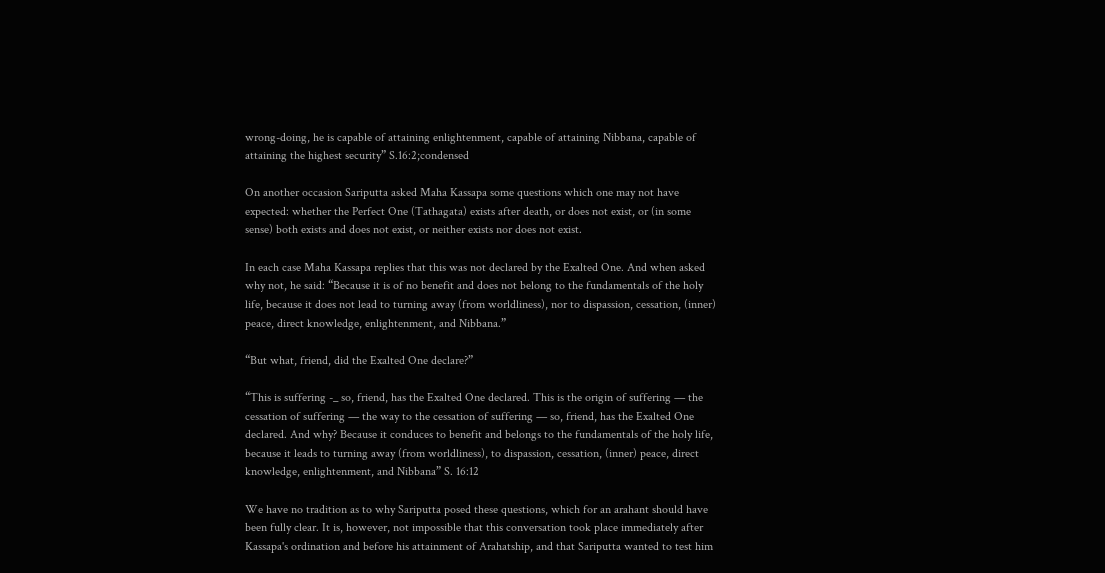wrong-doing, he is capable of attaining enlightenment, capable of attaining Nibbana, capable of attaining the highest security” S.16:2;condensed

On another occasion Sariputta asked Maha Kassapa some questions which one may not have expected: whether the Perfect One (Tathagata) exists after death, or does not exist, or (in some sense) both exists and does not exist, or neither exists nor does not exist.

In each case Maha Kassapa replies that this was not declared by the Exalted One. And when asked why not, he said: “Because it is of no benefit and does not belong to the fundamentals of the holy life, because it does not lead to turning away (from worldliness), nor to dispassion, cessation, (inner) peace, direct knowledge, enlightenment, and Nibbana.”

“But what, friend, did the Exalted One declare?”

“This is suffering -_ so, friend, has the Exalted One declared. This is the origin of suffering — the cessation of suffering — the way to the cessation of suffering — so, friend, has the Exalted One declared. And why? Because it conduces to benefit and belongs to the fundamentals of the holy life, because it leads to turning away (from worldliness), to dispassion, cessation, (inner) peace, direct knowledge, enlightenment, and Nibbana” S. 16:12

We have no tradition as to why Sariputta posed these questions, which for an arahant should have been fully clear. It is, however, not impossible that this conversation took place immediately after Kassapa's ordination and before his attainment of Arahatship, and that Sariputta wanted to test him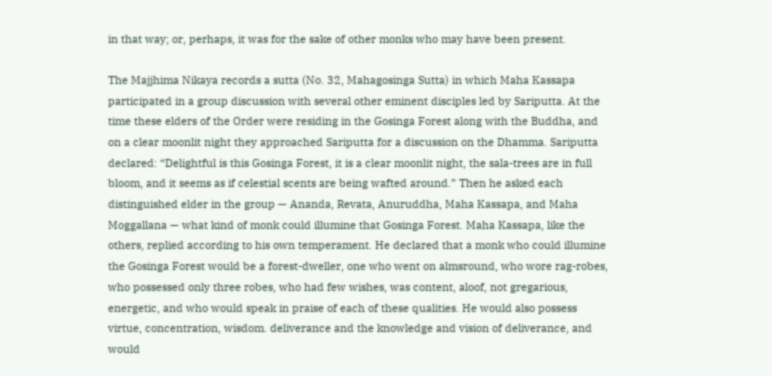in that way; or, perhaps, it was for the sake of other monks who may have been present.

The Majjhima Nikaya records a sutta (No. 32, Mahagosinga Sutta) in which Maha Kassapa participated in a group discussion with several other eminent disciples led by Sariputta. At the time these elders of the Order were residing in the Gosinga Forest along with the Buddha, and on a clear moonlit night they approached Sariputta for a discussion on the Dhamma. Sariputta declared: “Delightful is this Gosinga Forest, it is a clear moonlit night, the sala-trees are in full bloom, and it seems as if celestial scents are being wafted around.” Then he asked each distinguished elder in the group — Ananda, Revata, Anuruddha, Maha Kassapa, and Maha Moggallana — what kind of monk could illumine that Gosinga Forest. Maha Kassapa, like the others, replied according to his own temperament. He declared that a monk who could illumine the Gosinga Forest would be a forest-dweller, one who went on almsround, who wore rag-robes, who possessed only three robes, who had few wishes, was content, aloof, not gregarious, energetic, and who would speak in praise of each of these qualities. He would also possess virtue, concentration, wisdom. deliverance and the knowledge and vision of deliverance, and would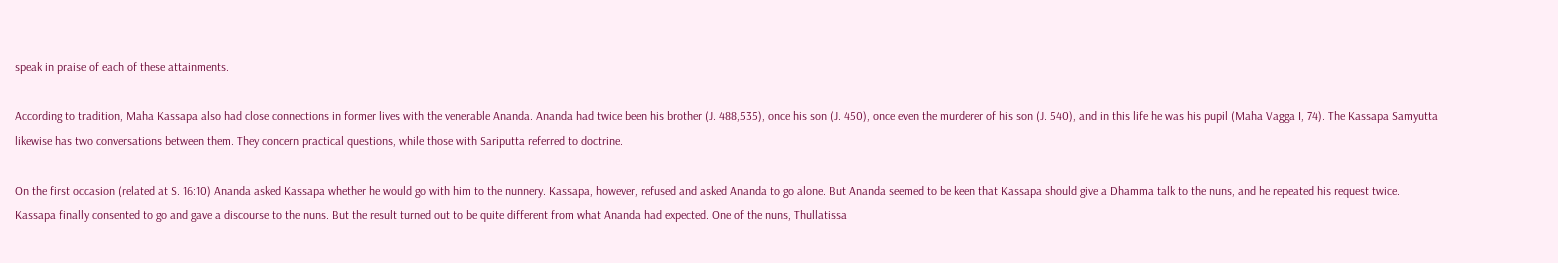speak in praise of each of these attainments.

According to tradition, Maha Kassapa also had close connections in former lives with the venerable Ananda. Ananda had twice been his brother (J. 488,535), once his son (J. 450), once even the murderer of his son (J. 540), and in this life he was his pupil (Maha Vagga I, 74). The Kassapa Samyutta likewise has two conversations between them. They concern practical questions, while those with Sariputta referred to doctrine.

On the first occasion (related at S. 16:10) Ananda asked Kassapa whether he would go with him to the nunnery. Kassapa, however, refused and asked Ananda to go alone. But Ananda seemed to be keen that Kassapa should give a Dhamma talk to the nuns, and he repeated his request twice. Kassapa finally consented to go and gave a discourse to the nuns. But the result turned out to be quite different from what Ananda had expected. One of the nuns, Thullatissa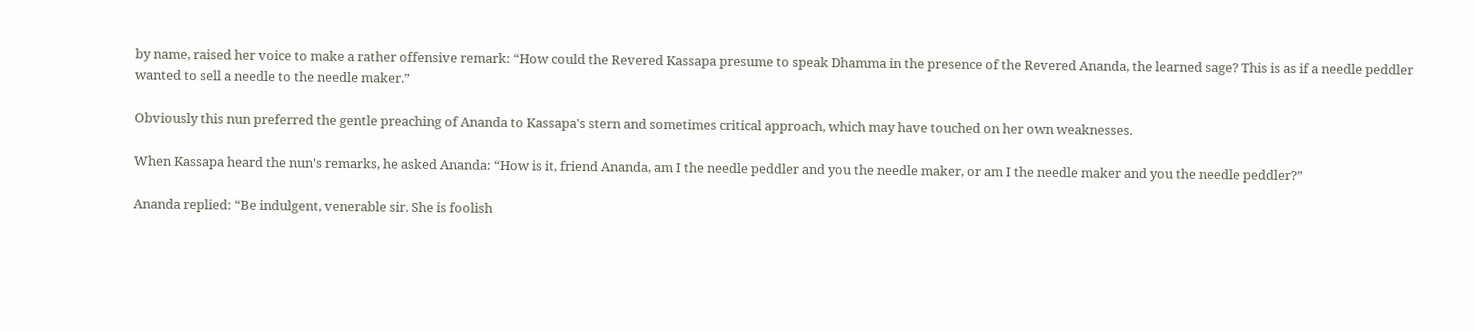by name, raised her voice to make a rather offensive remark: “How could the Revered Kassapa presume to speak Dhamma in the presence of the Revered Ananda, the learned sage? This is as if a needle peddler wanted to sell a needle to the needle maker.”

Obviously this nun preferred the gentle preaching of Ananda to Kassapa's stern and sometimes critical approach, which may have touched on her own weaknesses.

When Kassapa heard the nun's remarks, he asked Ananda: “How is it, friend Ananda, am I the needle peddler and you the needle maker, or am I the needle maker and you the needle peddler?”

Ananda replied: “Be indulgent, venerable sir. She is foolish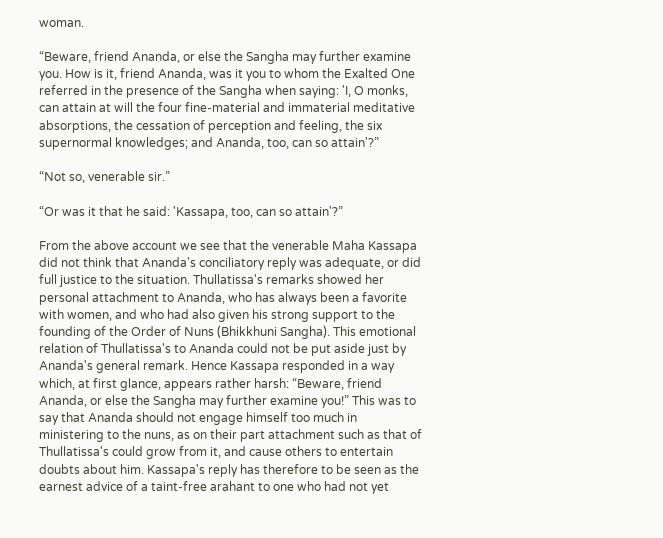woman.

“Beware, friend Ananda, or else the Sangha may further examine you. How is it, friend Ananda, was it you to whom the Exalted One referred in the presence of the Sangha when saying: 'I, O monks, can attain at will the four fine-material and immaterial meditative absorptions, the cessation of perception and feeling, the six supernormal knowledges; and Ananda, too, can so attain'?”

“Not so, venerable sir.”

“Or was it that he said: 'Kassapa, too, can so attain'?”

From the above account we see that the venerable Maha Kassapa did not think that Ananda's conciliatory reply was adequate, or did full justice to the situation. Thullatissa's remarks showed her personal attachment to Ananda, who has always been a favorite with women, and who had also given his strong support to the founding of the Order of Nuns (Bhikkhuni Sangha). This emotional relation of Thullatissa's to Ananda could not be put aside just by Ananda's general remark. Hence Kassapa responded in a way which, at first glance, appears rather harsh: “Beware, friend Ananda, or else the Sangha may further examine you!” This was to say that Ananda should not engage himself too much in ministering to the nuns, as on their part attachment such as that of Thullatissa's could grow from it, and cause others to entertain doubts about him. Kassapa's reply has therefore to be seen as the earnest advice of a taint-free arahant to one who had not yet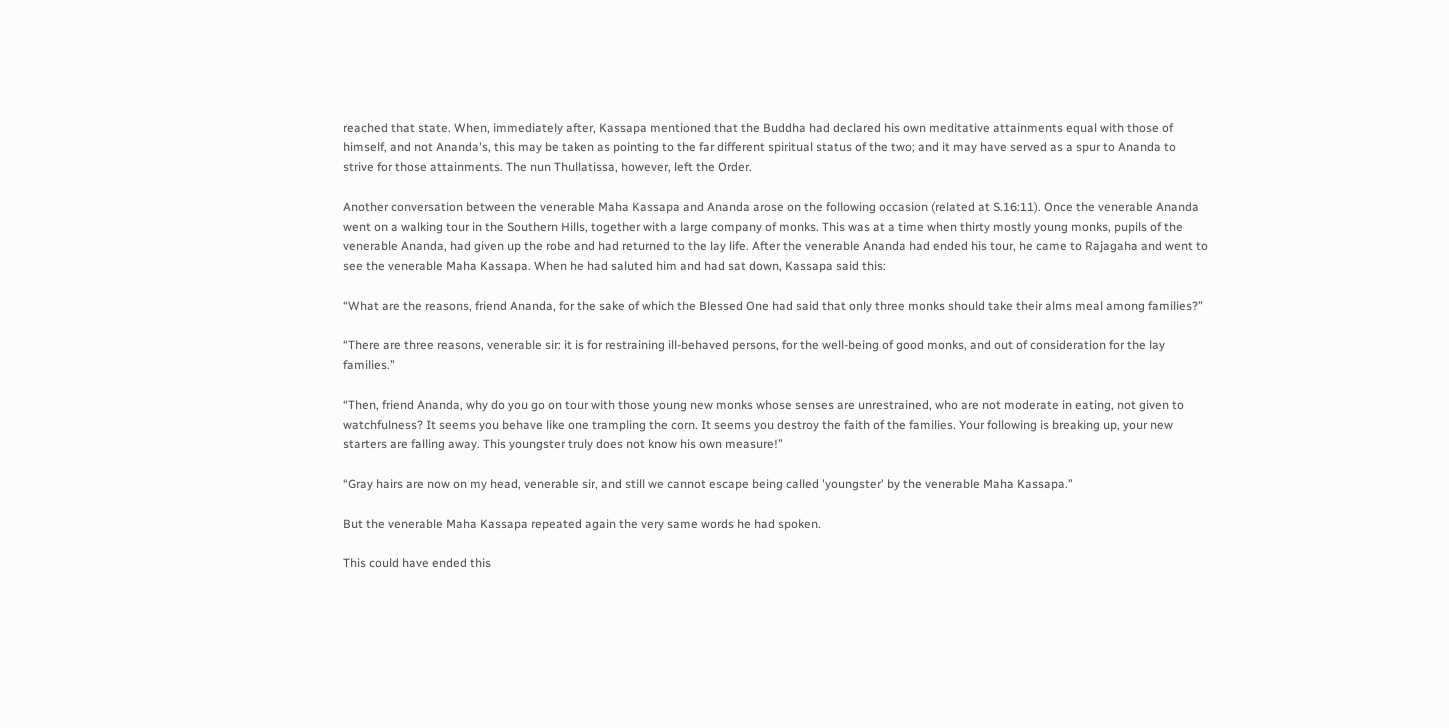reached that state. When, immediately after, Kassapa mentioned that the Buddha had declared his own meditative attainments equal with those of himself, and not Ananda's, this may be taken as pointing to the far different spiritual status of the two; and it may have served as a spur to Ananda to strive for those attainments. The nun Thullatissa, however, left the Order.

Another conversation between the venerable Maha Kassapa and Ananda arose on the following occasion (related at S.16:11). Once the venerable Ananda went on a walking tour in the Southern Hills, together with a large company of monks. This was at a time when thirty mostly young monks, pupils of the venerable Ananda, had given up the robe and had returned to the lay life. After the venerable Ananda had ended his tour, he came to Rajagaha and went to see the venerable Maha Kassapa. When he had saluted him and had sat down, Kassapa said this:

“What are the reasons, friend Ananda, for the sake of which the Blessed One had said that only three monks should take their alms meal among families?”

“There are three reasons, venerable sir: it is for restraining ill-behaved persons, for the well-being of good monks, and out of consideration for the lay families.”

“Then, friend Ananda, why do you go on tour with those young new monks whose senses are unrestrained, who are not moderate in eating, not given to watchfulness? It seems you behave like one trampling the corn. It seems you destroy the faith of the families. Your following is breaking up, your new starters are falling away. This youngster truly does not know his own measure!”

“Gray hairs are now on my head, venerable sir, and still we cannot escape being called 'youngster' by the venerable Maha Kassapa.”

But the venerable Maha Kassapa repeated again the very same words he had spoken.

This could have ended this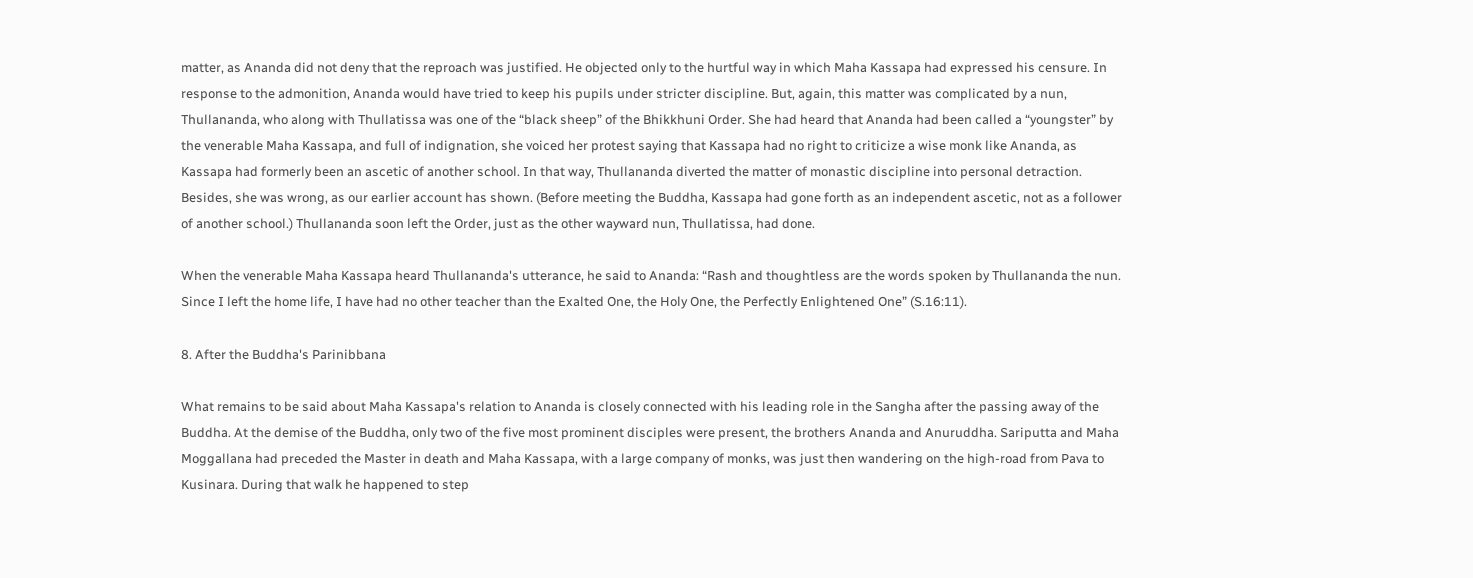matter, as Ananda did not deny that the reproach was justified. He objected only to the hurtful way in which Maha Kassapa had expressed his censure. In response to the admonition, Ananda would have tried to keep his pupils under stricter discipline. But, again, this matter was complicated by a nun, Thullananda, who along with Thullatissa was one of the “black sheep” of the Bhikkhuni Order. She had heard that Ananda had been called a “youngster” by the venerable Maha Kassapa, and full of indignation, she voiced her protest saying that Kassapa had no right to criticize a wise monk like Ananda, as Kassapa had formerly been an ascetic of another school. In that way, Thullananda diverted the matter of monastic discipline into personal detraction. Besides, she was wrong, as our earlier account has shown. (Before meeting the Buddha, Kassapa had gone forth as an independent ascetic, not as a follower of another school.) Thullananda soon left the Order, just as the other wayward nun, Thullatissa, had done.

When the venerable Maha Kassapa heard Thullananda's utterance, he said to Ananda: “Rash and thoughtless are the words spoken by Thullananda the nun. Since I left the home life, I have had no other teacher than the Exalted One, the Holy One, the Perfectly Enlightened One” (S.16:11).

8. After the Buddha's Parinibbana

What remains to be said about Maha Kassapa's relation to Ananda is closely connected with his leading role in the Sangha after the passing away of the Buddha. At the demise of the Buddha, only two of the five most prominent disciples were present, the brothers Ananda and Anuruddha. Sariputta and Maha Moggallana had preceded the Master in death and Maha Kassapa, with a large company of monks, was just then wandering on the high-road from Pava to Kusinara. During that walk he happened to step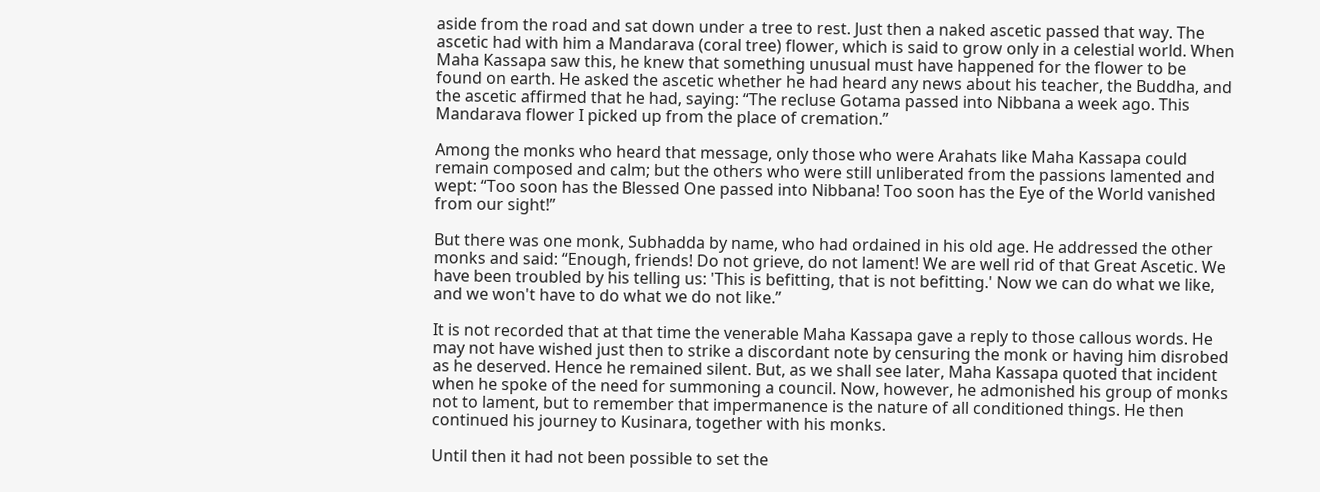aside from the road and sat down under a tree to rest. Just then a naked ascetic passed that way. The ascetic had with him a Mandarava (coral tree) flower, which is said to grow only in a celestial world. When Maha Kassapa saw this, he knew that something unusual must have happened for the flower to be found on earth. He asked the ascetic whether he had heard any news about his teacher, the Buddha, and the ascetic affirmed that he had, saying: “The recluse Gotama passed into Nibbana a week ago. This Mandarava flower I picked up from the place of cremation.”

Among the monks who heard that message, only those who were Arahats like Maha Kassapa could remain composed and calm; but the others who were still unliberated from the passions lamented and wept: “Too soon has the Blessed One passed into Nibbana! Too soon has the Eye of the World vanished from our sight!”

But there was one monk, Subhadda by name, who had ordained in his old age. He addressed the other monks and said: “Enough, friends! Do not grieve, do not lament! We are well rid of that Great Ascetic. We have been troubled by his telling us: 'This is befitting, that is not befitting.' Now we can do what we like, and we won't have to do what we do not like.”

It is not recorded that at that time the venerable Maha Kassapa gave a reply to those callous words. He may not have wished just then to strike a discordant note by censuring the monk or having him disrobed as he deserved. Hence he remained silent. But, as we shall see later, Maha Kassapa quoted that incident when he spoke of the need for summoning a council. Now, however, he admonished his group of monks not to lament, but to remember that impermanence is the nature of all conditioned things. He then continued his journey to Kusinara, together with his monks.

Until then it had not been possible to set the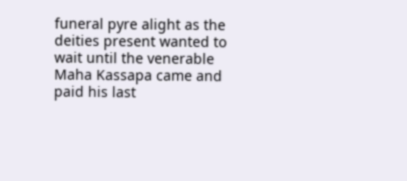funeral pyre alight as the deities present wanted to wait until the venerable Maha Kassapa came and paid his last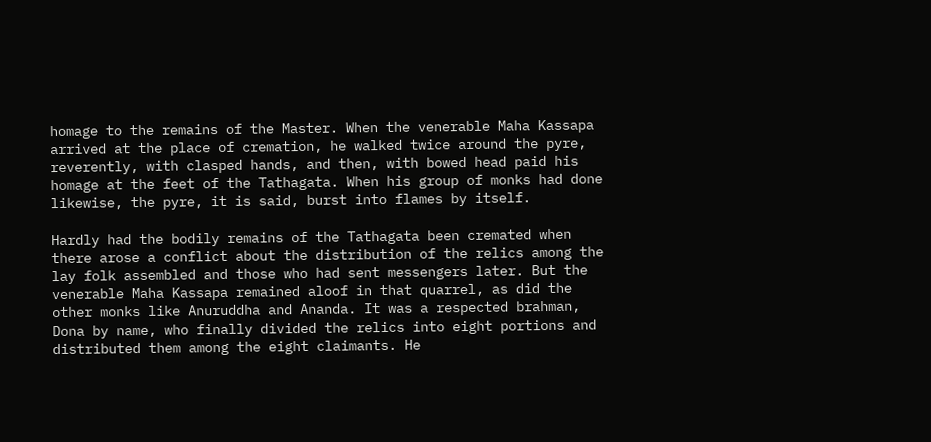homage to the remains of the Master. When the venerable Maha Kassapa arrived at the place of cremation, he walked twice around the pyre, reverently, with clasped hands, and then, with bowed head paid his homage at the feet of the Tathagata. When his group of monks had done likewise, the pyre, it is said, burst into flames by itself.

Hardly had the bodily remains of the Tathagata been cremated when there arose a conflict about the distribution of the relics among the lay folk assembled and those who had sent messengers later. But the venerable Maha Kassapa remained aloof in that quarrel, as did the other monks like Anuruddha and Ananda. It was a respected brahman, Dona by name, who finally divided the relics into eight portions and distributed them among the eight claimants. He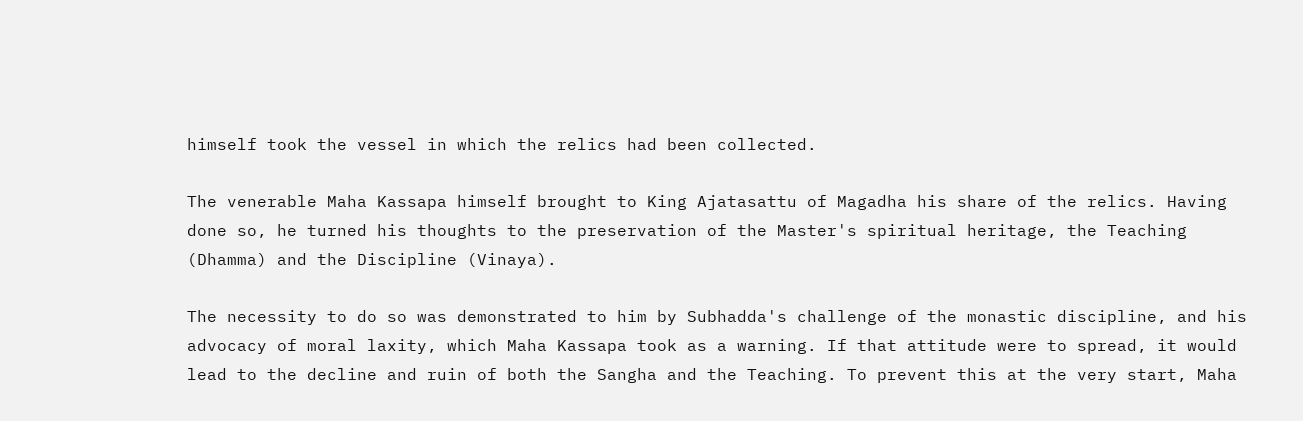himself took the vessel in which the relics had been collected.

The venerable Maha Kassapa himself brought to King Ajatasattu of Magadha his share of the relics. Having done so, he turned his thoughts to the preservation of the Master's spiritual heritage, the Teaching (Dhamma) and the Discipline (Vinaya).

The necessity to do so was demonstrated to him by Subhadda's challenge of the monastic discipline, and his advocacy of moral laxity, which Maha Kassapa took as a warning. If that attitude were to spread, it would lead to the decline and ruin of both the Sangha and the Teaching. To prevent this at the very start, Maha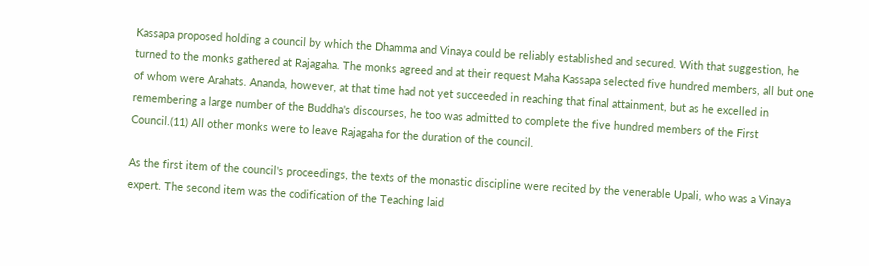Kassapa proposed holding a council by which the Dhamma and Vinaya could be reliably established and secured. With that suggestion, he turned to the monks gathered at Rajagaha. The monks agreed and at their request Maha Kassapa selected five hundred members, all but one of whom were Arahats. Ananda, however, at that time had not yet succeeded in reaching that final attainment, but as he excelled in remembering a large number of the Buddha's discourses, he too was admitted to complete the five hundred members of the First Council.(11) All other monks were to leave Rajagaha for the duration of the council.

As the first item of the council's proceedings, the texts of the monastic discipline were recited by the venerable Upali, who was a Vinaya expert. The second item was the codification of the Teaching laid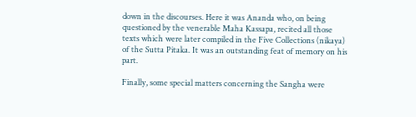down in the discourses. Here it was Ananda who, on being questioned by the venerable Maha Kassapa, recited all those texts which were later compiled in the Five Collections (nikaya) of the Sutta Pitaka. It was an outstanding feat of memory on his part.

Finally, some special matters concerning the Sangha were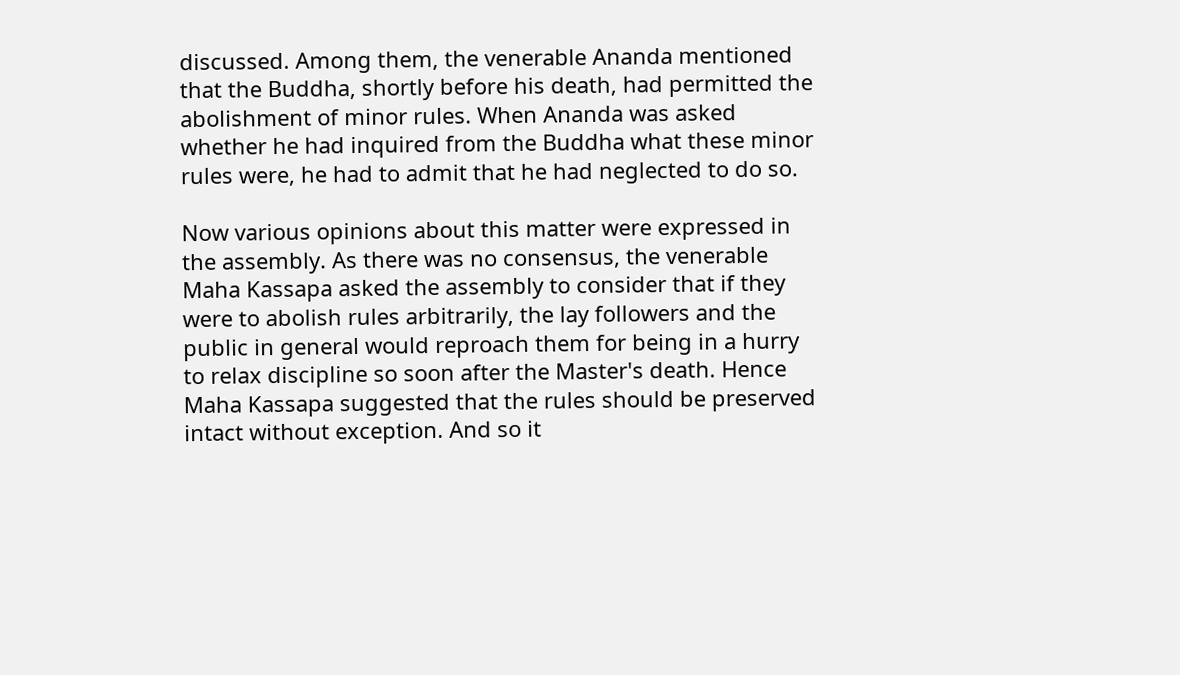discussed. Among them, the venerable Ananda mentioned that the Buddha, shortly before his death, had permitted the abolishment of minor rules. When Ananda was asked whether he had inquired from the Buddha what these minor rules were, he had to admit that he had neglected to do so.

Now various opinions about this matter were expressed in the assembly. As there was no consensus, the venerable Maha Kassapa asked the assembly to consider that if they were to abolish rules arbitrarily, the lay followers and the public in general would reproach them for being in a hurry to relax discipline so soon after the Master's death. Hence Maha Kassapa suggested that the rules should be preserved intact without exception. And so it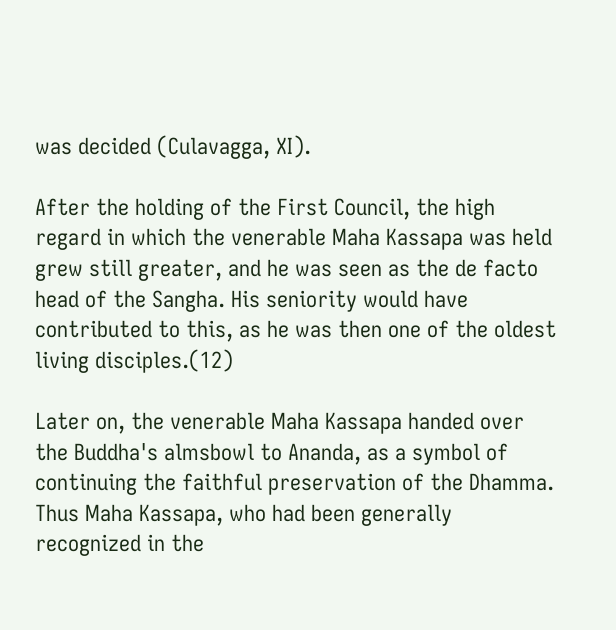was decided (Culavagga, XI).

After the holding of the First Council, the high regard in which the venerable Maha Kassapa was held grew still greater, and he was seen as the de facto head of the Sangha. His seniority would have contributed to this, as he was then one of the oldest living disciples.(12)

Later on, the venerable Maha Kassapa handed over the Buddha's almsbowl to Ananda, as a symbol of continuing the faithful preservation of the Dhamma. Thus Maha Kassapa, who had been generally recognized in the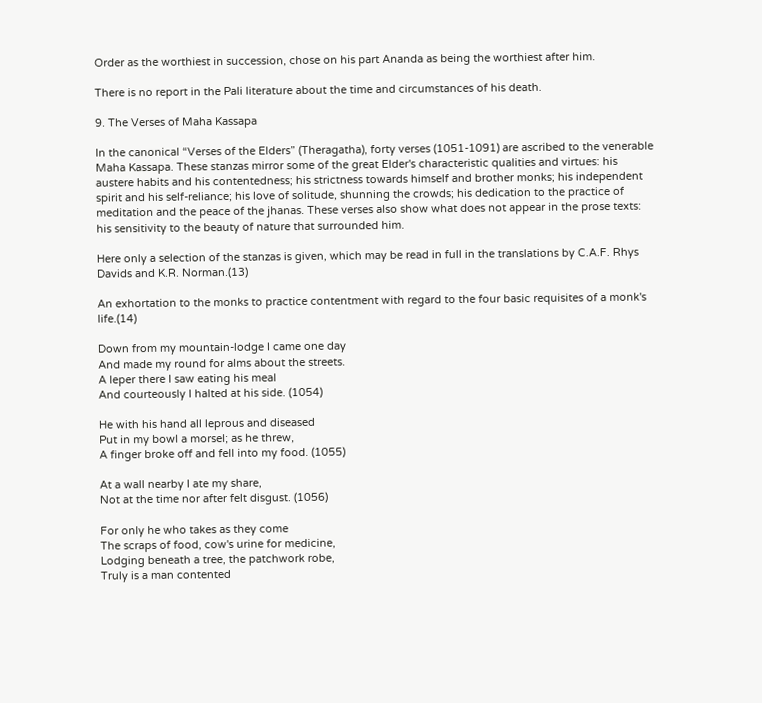Order as the worthiest in succession, chose on his part Ananda as being the worthiest after him.

There is no report in the Pali literature about the time and circumstances of his death.

9. The Verses of Maha Kassapa

In the canonical “Verses of the Elders” (Theragatha), forty verses (1051-1091) are ascribed to the venerable Maha Kassapa. These stanzas mirror some of the great Elder's characteristic qualities and virtues: his austere habits and his contentedness; his strictness towards himself and brother monks; his independent spirit and his self-reliance; his love of solitude, shunning the crowds; his dedication to the practice of meditation and the peace of the jhanas. These verses also show what does not appear in the prose texts: his sensitivity to the beauty of nature that surrounded him.

Here only a selection of the stanzas is given, which may be read in full in the translations by C.A.F. Rhys Davids and K.R. Norman.(13)

An exhortation to the monks to practice contentment with regard to the four basic requisites of a monk's life.(14)

Down from my mountain-lodge I came one day
And made my round for alms about the streets.
A leper there I saw eating his meal
And courteously I halted at his side. (1054)

He with his hand all leprous and diseased
Put in my bowl a morsel; as he threw,
A finger broke off and fell into my food. (1055)

At a wall nearby I ate my share,
Not at the time nor after felt disgust. (1056)

For only he who takes as they come
The scraps of food, cow's urine for medicine,
Lodging beneath a tree, the patchwork robe,
Truly is a man contented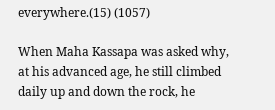everywhere.(15) (1057)

When Maha Kassapa was asked why, at his advanced age, he still climbed daily up and down the rock, he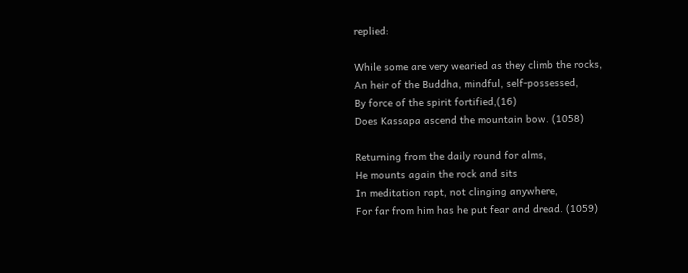replied:

While some are very wearied as they climb the rocks,
An heir of the Buddha, mindful, self-possessed,
By force of the spirit fortified,(16)
Does Kassapa ascend the mountain bow. (1058)

Returning from the daily round for alms,
He mounts again the rock and sits
In meditation rapt, not clinging anywhere,
For far from him has he put fear and dread. (1059)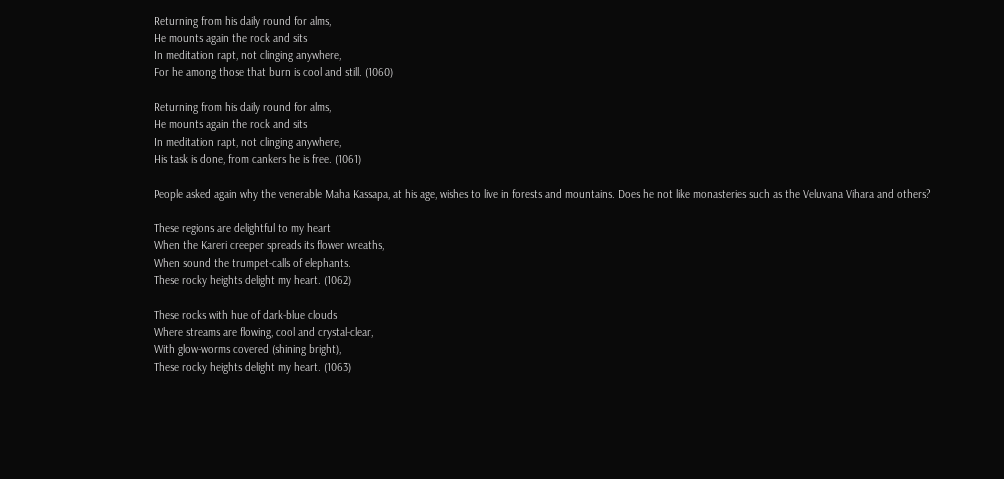Returning from his daily round for alms,
He mounts again the rock and sits
In meditation rapt, not clinging anywhere,
For he among those that burn is cool and still. (1060)

Returning from his daily round for alms,
He mounts again the rock and sits
In meditation rapt, not clinging anywhere,
His task is done, from cankers he is free. (1061)

People asked again why the venerable Maha Kassapa, at his age, wishes to live in forests and mountains. Does he not like monasteries such as the Veluvana Vihara and others?

These regions are delightful to my heart
When the Kareri creeper spreads its flower wreaths,
When sound the trumpet-calls of elephants.
These rocky heights delight my heart. (1062)

These rocks with hue of dark-blue clouds
Where streams are flowing, cool and crystal-clear,
With glow-worms covered (shining bright),
These rocky heights delight my heart. (1063)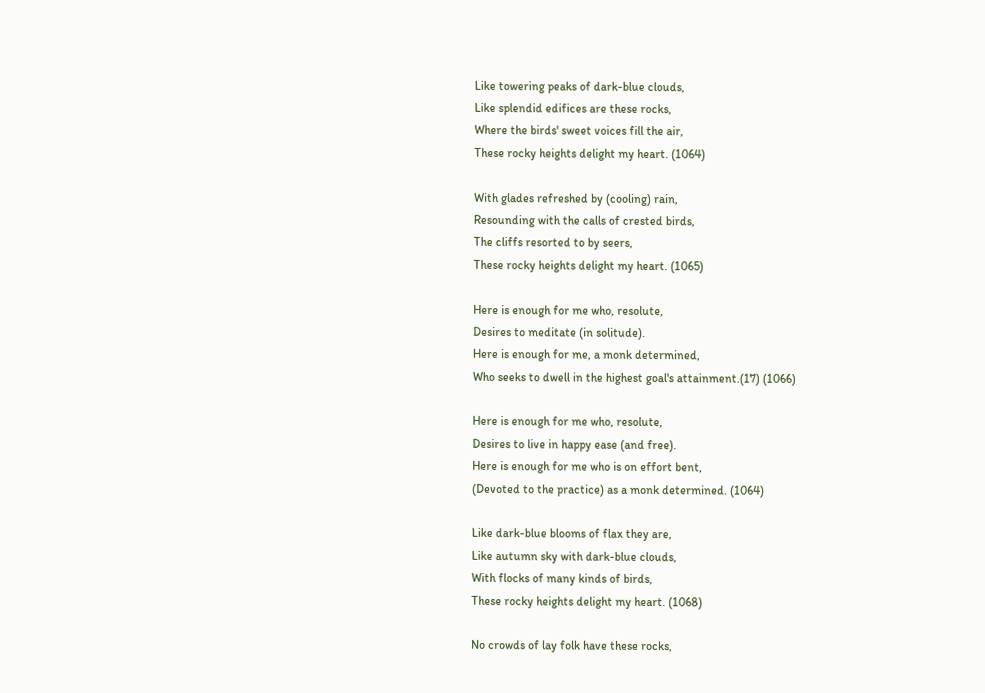Like towering peaks of dark-blue clouds,
Like splendid edifices are these rocks,
Where the birds' sweet voices fill the air,
These rocky heights delight my heart. (1064)

With glades refreshed by (cooling) rain,
Resounding with the calls of crested birds,
The cliffs resorted to by seers,
These rocky heights delight my heart. (1065)

Here is enough for me who, resolute,
Desires to meditate (in solitude).
Here is enough for me, a monk determined,
Who seeks to dwell in the highest goal's attainment.(17) (1066)

Here is enough for me who, resolute,
Desires to live in happy ease (and free).
Here is enough for me who is on effort bent,
(Devoted to the practice) as a monk determined. (1064)

Like dark-blue blooms of flax they are,
Like autumn sky with dark-blue clouds,
With flocks of many kinds of birds,
These rocky heights delight my heart. (1068)

No crowds of lay folk have these rocks,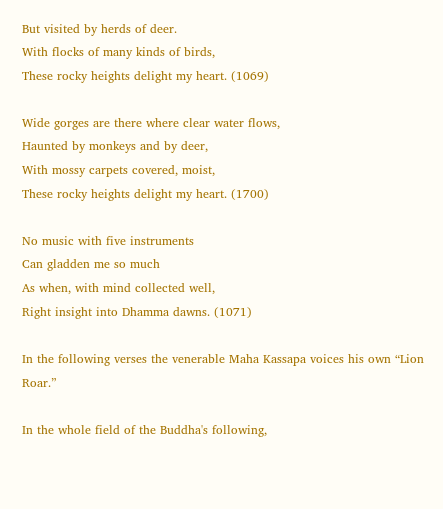But visited by herds of deer.
With flocks of many kinds of birds,
These rocky heights delight my heart. (1069)

Wide gorges are there where clear water flows,
Haunted by monkeys and by deer,
With mossy carpets covered, moist,
These rocky heights delight my heart. (1700)

No music with five instruments
Can gladden me so much
As when, with mind collected well,
Right insight into Dhamma dawns. (1071)

In the following verses the venerable Maha Kassapa voices his own “Lion Roar.”

In the whole field of the Buddha's following,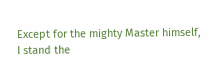Except for the mighty Master himself,
I stand the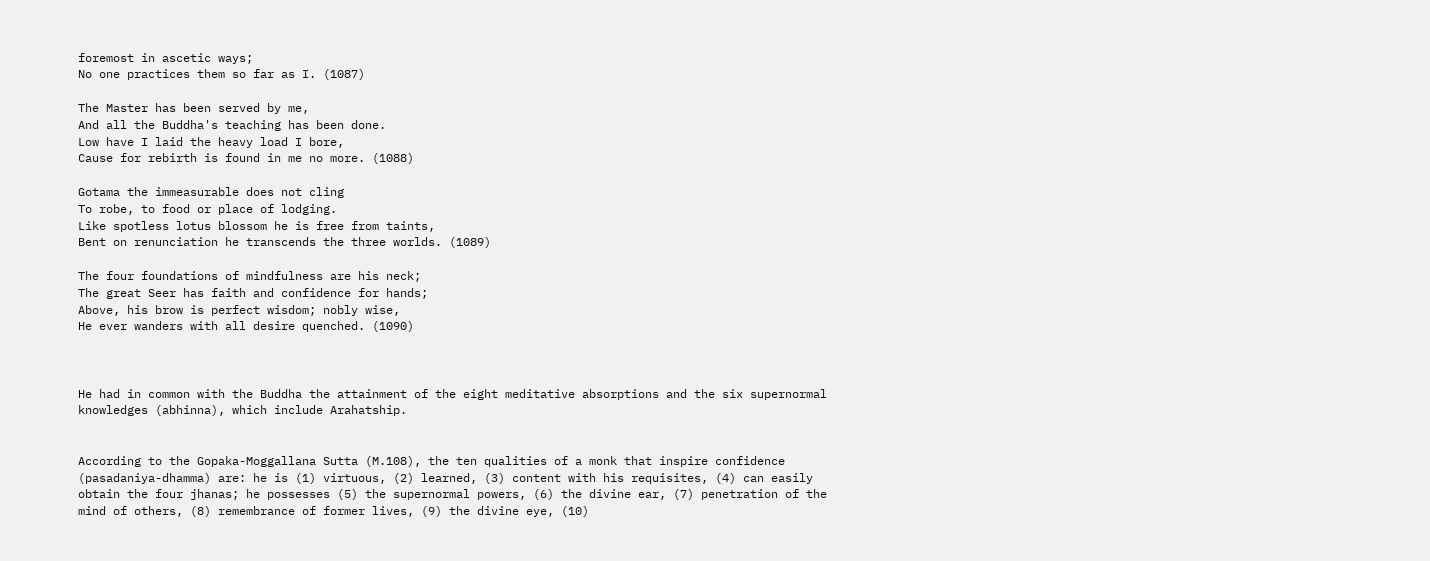foremost in ascetic ways;
No one practices them so far as I. (1087)

The Master has been served by me,
And all the Buddha's teaching has been done.
Low have I laid the heavy load I bore,
Cause for rebirth is found in me no more. (1088)

Gotama the immeasurable does not cling
To robe, to food or place of lodging.
Like spotless lotus blossom he is free from taints,
Bent on renunciation he transcends the three worlds. (1089)

The four foundations of mindfulness are his neck;
The great Seer has faith and confidence for hands;
Above, his brow is perfect wisdom; nobly wise,
He ever wanders with all desire quenched. (1090)



He had in common with the Buddha the attainment of the eight meditative absorptions and the six supernormal knowledges (abhinna), which include Arahatship.


According to the Gopaka-Moggallana Sutta (M.108), the ten qualities of a monk that inspire confidence (pasadaniya-dhamma) are: he is (1) virtuous, (2) learned, (3) content with his requisites, (4) can easily obtain the four jhanas; he possesses (5) the supernormal powers, (6) the divine ear, (7) penetration of the mind of others, (8) remembrance of former lives, (9) the divine eye, (10)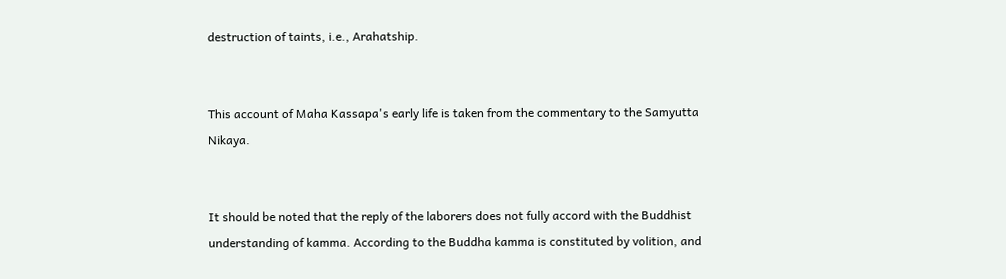destruction of taints, i.e., Arahatship.


This account of Maha Kassapa's early life is taken from the commentary to the Samyutta Nikaya.


It should be noted that the reply of the laborers does not fully accord with the Buddhist understanding of kamma. According to the Buddha kamma is constituted by volition, and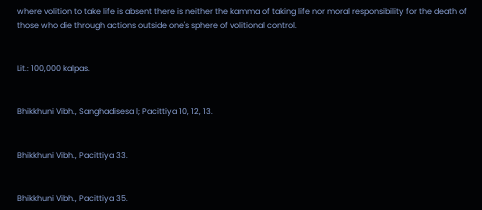where volition to take life is absent there is neither the kamma of taking life nor moral responsibility for the death of those who die through actions outside one's sphere of volitional control.


Lit.: 100,000 kalpas.


Bhikkhuni Vibh., Sanghadisesa l; Pacittiya 10, 12, 13.


Bhikkhuni Vibh., Pacittiya 33.


Bhikkhuni Vibh., Pacittiya 35.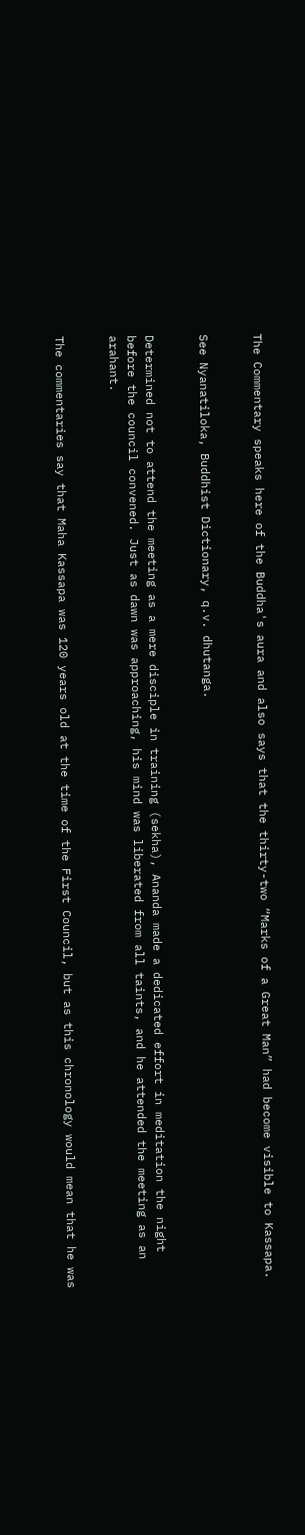The Commentary speaks here of the Buddha's aura and also says that the thirty-two “Marks of a Great Man” had become visible to Kassapa.


See Nyanatiloka, Buddhist Dictionary, q.v. dhutanga.


Determined not to attend the meeting as a mere disciple in training (sekha), Ananda made a dedicated effort in meditation the night before the council convened. Just as dawn was approaching, his mind was liberated from all taints, and he attended the meeting as an arahant.


The commentaries say that Maha Kassapa was 120 years old at the time of the First Council, but as this chronology would mean that he was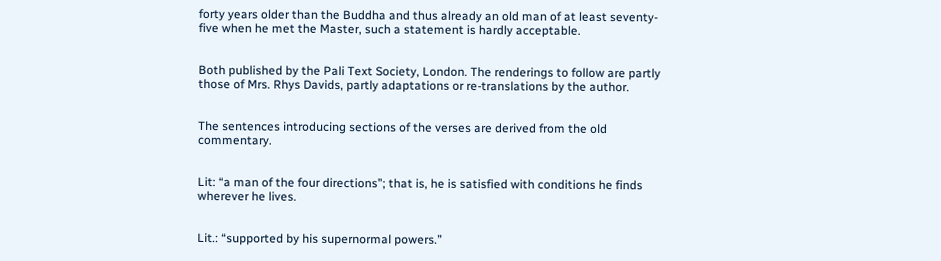forty years older than the Buddha and thus already an old man of at least seventy-five when he met the Master, such a statement is hardly acceptable.


Both published by the Pali Text Society, London. The renderings to follow are partly those of Mrs. Rhys Davids, partly adaptations or re-translations by the author.


The sentences introducing sections of the verses are derived from the old commentary.


Lit: “a man of the four directions”; that is, he is satisfied with conditions he finds wherever he lives.


Lit.: “supported by his supernormal powers.”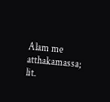Alam me atthakamassa; lit.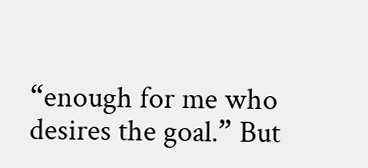“enough for me who desires the goal.” But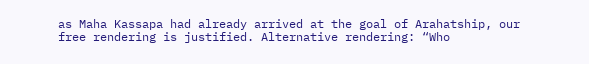as Maha Kassapa had already arrived at the goal of Arahatship, our free rendering is justified. Alternative rendering: “Who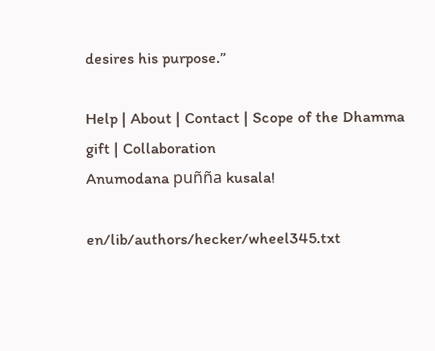desires his purpose.”

Help | About | Contact | Scope of the Dhamma gift | Collaboration
Anumodana puñña kusala!

en/lib/authors/hecker/wheel345.txt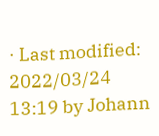· Last modified: 2022/03/24 13:19 by Johann